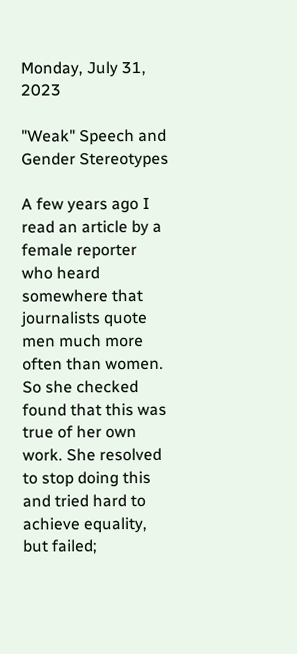Monday, July 31, 2023

"Weak" Speech and Gender Stereotypes

A few years ago I read an article by a female reporter who heard somewhere that journalists quote men much more often than women. So she checked found that this was true of her own work. She resolved to stop doing this and tried hard to achieve equality, but failed;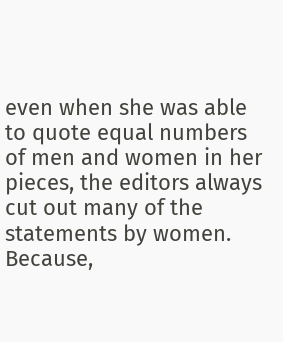even when she was able to quote equal numbers of men and women in her pieces, the editors always cut out many of the statements by women. Because,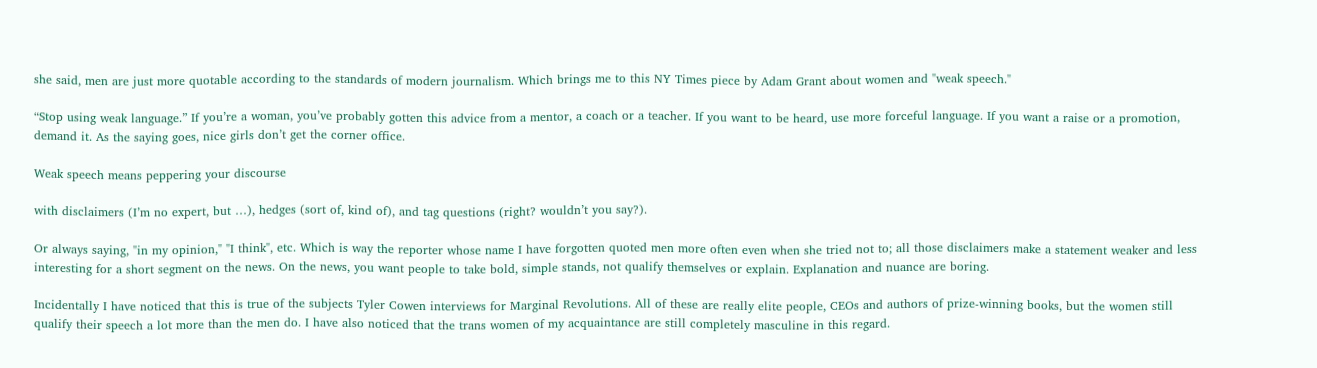she said, men are just more quotable according to the standards of modern journalism. Which brings me to this NY Times piece by Adam Grant about women and "weak speech."

“Stop using weak language.” If you’re a woman, you’ve probably gotten this advice from a mentor, a coach or a teacher. If you want to be heard, use more forceful language. If you want a raise or a promotion, demand it. As the saying goes, nice girls don’t get the corner office.

Weak speech means peppering your discourse

with disclaimers (I’m no expert, but …), hedges (sort of, kind of), and tag questions (right? wouldn’t you say?).

Or always saying, "in my opinion," "I think", etc. Which is way the reporter whose name I have forgotten quoted men more often even when she tried not to; all those disclaimers make a statement weaker and less interesting for a short segment on the news. On the news, you want people to take bold, simple stands, not qualify themselves or explain. Explanation and nuance are boring.

Incidentally I have noticed that this is true of the subjects Tyler Cowen interviews for Marginal Revolutions. All of these are really elite people, CEOs and authors of prize-winning books, but the women still qualify their speech a lot more than the men do. I have also noticed that the trans women of my acquaintance are still completely masculine in this regard.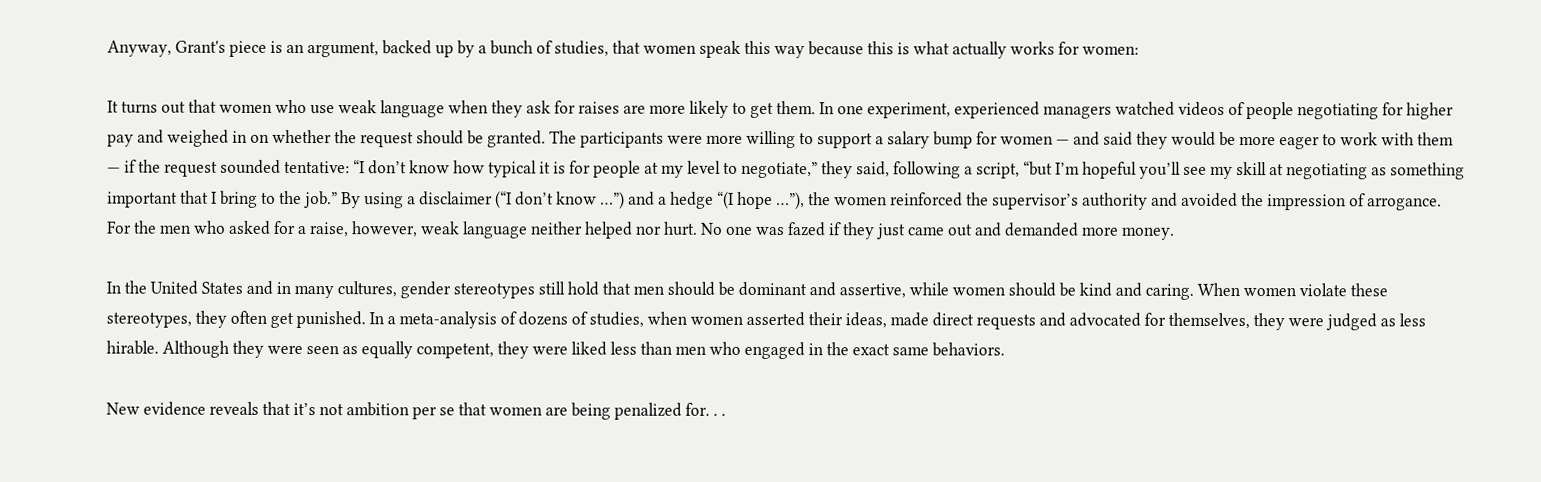Anyway, Grant's piece is an argument, backed up by a bunch of studies, that women speak this way because this is what actually works for women:

It turns out that women who use weak language when they ask for raises are more likely to get them. In one experiment, experienced managers watched videos of people negotiating for higher pay and weighed in on whether the request should be granted. The participants were more willing to support a salary bump for women — and said they would be more eager to work with them — if the request sounded tentative: “I don’t know how typical it is for people at my level to negotiate,” they said, following a script, “but I’m hopeful you’ll see my skill at negotiating as something important that I bring to the job.” By using a disclaimer (“I don’t know …”) and a hedge “(I hope …”), the women reinforced the supervisor’s authority and avoided the impression of arrogance. For the men who asked for a raise, however, weak language neither helped nor hurt. No one was fazed if they just came out and demanded more money.

In the United States and in many cultures, gender stereotypes still hold that men should be dominant and assertive, while women should be kind and caring. When women violate these stereotypes, they often get punished. In a meta-analysis of dozens of studies, when women asserted their ideas, made direct requests and advocated for themselves, they were judged as less hirable. Although they were seen as equally competent, they were liked less than men who engaged in the exact same behaviors.

New evidence reveals that it’s not ambition per se that women are being penalized for. . .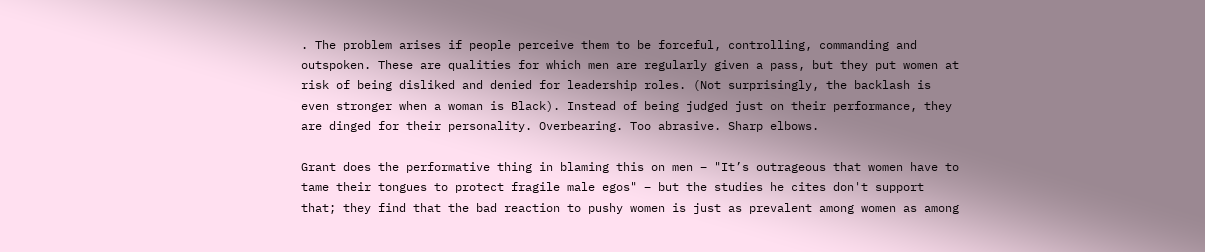. The problem arises if people perceive them to be forceful, controlling, commanding and outspoken. These are qualities for which men are regularly given a pass, but they put women at risk of being disliked and denied for leadership roles. (Not surprisingly, the backlash is even stronger when a woman is Black). Instead of being judged just on their performance, they are dinged for their personality. Overbearing. Too abrasive. Sharp elbows.

Grant does the performative thing in blaming this on men – "It’s outrageous that women have to tame their tongues to protect fragile male egos" – but the studies he cites don't support that; they find that the bad reaction to pushy women is just as prevalent among women as among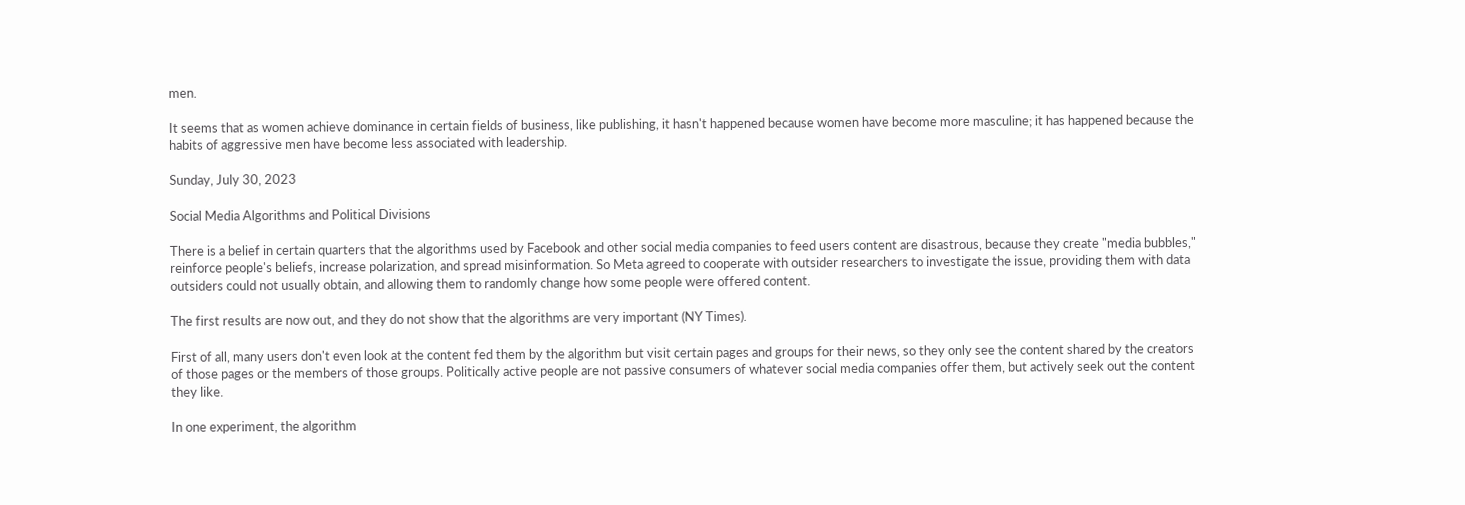men.

It seems that as women achieve dominance in certain fields of business, like publishing, it hasn't happened because women have become more masculine; it has happened because the habits of aggressive men have become less associated with leadership.

Sunday, July 30, 2023

Social Media Algorithms and Political Divisions

There is a belief in certain quarters that the algorithms used by Facebook and other social media companies to feed users content are disastrous, because they create "media bubbles," reinforce people's beliefs, increase polarization, and spread misinformation. So Meta agreed to cooperate with outsider researchers to investigate the issue, providing them with data outsiders could not usually obtain, and allowing them to randomly change how some people were offered content.

The first results are now out, and they do not show that the algorithms are very important (NY Times).

First of all, many users don't even look at the content fed them by the algorithm but visit certain pages and groups for their news, so they only see the content shared by the creators of those pages or the members of those groups. Politically active people are not passive consumers of whatever social media companies offer them, but actively seek out the content they like.

In one experiment, the algorithm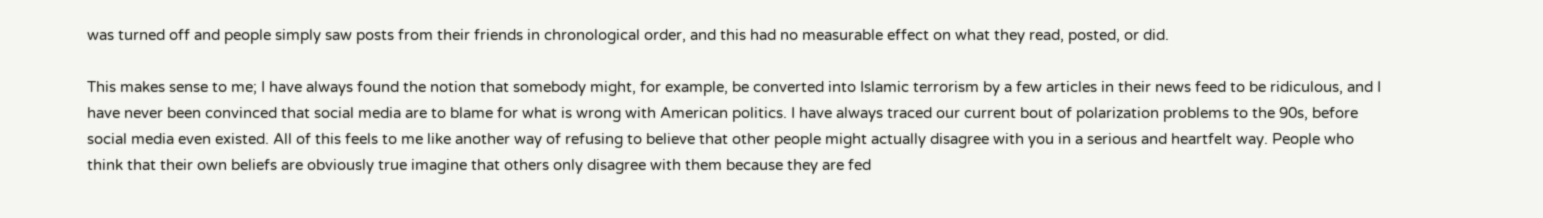was turned off and people simply saw posts from their friends in chronological order, and this had no measurable effect on what they read, posted, or did.

This makes sense to me; I have always found the notion that somebody might, for example, be converted into Islamic terrorism by a few articles in their news feed to be ridiculous, and I have never been convinced that social media are to blame for what is wrong with American politics. I have always traced our current bout of polarization problems to the 90s, before social media even existed. All of this feels to me like another way of refusing to believe that other people might actually disagree with you in a serious and heartfelt way. People who think that their own beliefs are obviously true imagine that others only disagree with them because they are fed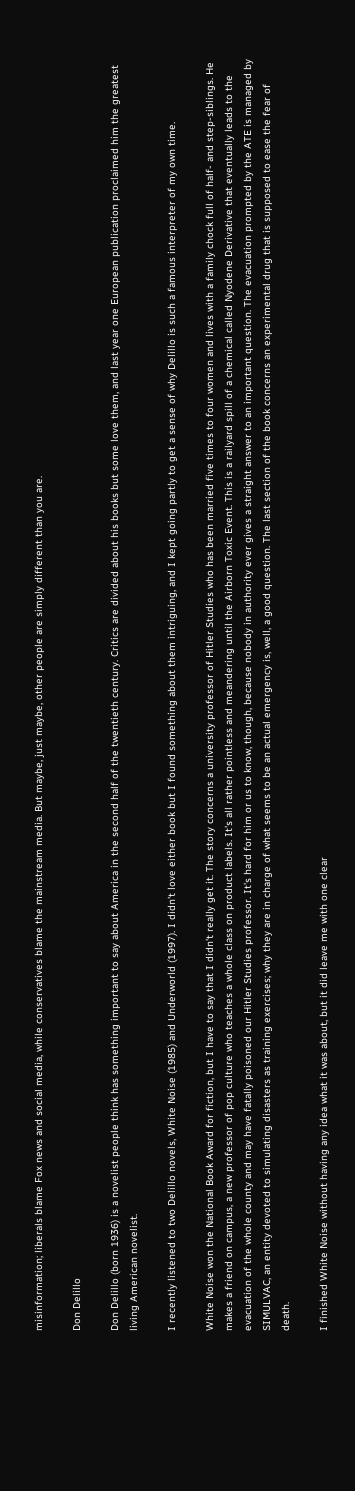misinformation; liberals blame Fox news and social media, while conservatives blame the mainstream media. But maybe, just maybe, other people are simply different than you are.

Don Delillo

Don Delillo (born 1936) is a novelist people think has something important to say about America in the second half of the twentieth century. Critics are divided about his books but some love them, and last year one European publication proclaimed him the greatest living American novelist.

I recently listened to two Delillo novels, White Noise (1985) and Underworld (1997). I didn't love either book but I found something about them intriguing, and I kept going partly to get a sense of why Delillo is such a famous interpreter of my own time.

White Noise won the National Book Award for fiction, but I have to say that I didn't really get it. The story concerns a university professor of Hitler Studies who has been married five times to four women and lives with a family chock full of half- and step-siblings. He makes a friend on campus, a new professor of pop culture who teaches a whole class on product labels. It's all rather pointless and meandering until the Airborn Toxic Event. This is a railyard spill of a chemical called Nyodene Derivative that eventually leads to the evacuation of the whole county and may have fatally poisoned our Hitler Studies professor. It's hard for him or us to know, though, because nobody in authority ever gives a straight answer to an important question. The evacuation prompted by the ATE is managed by SIMULVAC, an entity devoted to simulating disasters as training exercises; why they are in charge of what seems to be an actual emergency is, well, a good question. The last section of the book concerns an experimental drug that is supposed to ease the fear of death.

I finished White Noise without having any idea what it was about, but it did leave me with one clear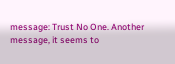message: Trust No One. Another message, it seems to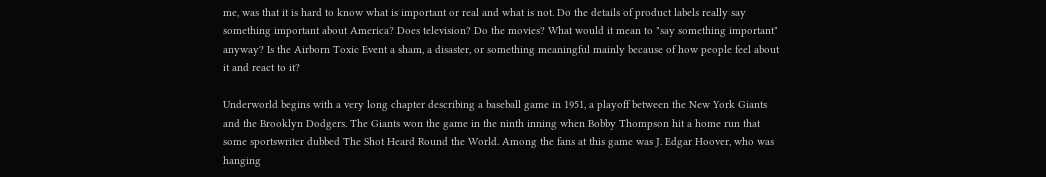me, was that it is hard to know what is important or real and what is not. Do the details of product labels really say something important about America? Does television? Do the movies? What would it mean to "say something important" anyway? Is the Airborn Toxic Event a sham, a disaster, or something meaningful mainly because of how people feel about it and react to it?

Underworld begins with a very long chapter describing a baseball game in 1951, a playoff between the New York Giants and the Brooklyn Dodgers. The Giants won the game in the ninth inning when Bobby Thompson hit a home run that some sportswriter dubbed The Shot Heard Round the World. Among the fans at this game was J. Edgar Hoover, who was hanging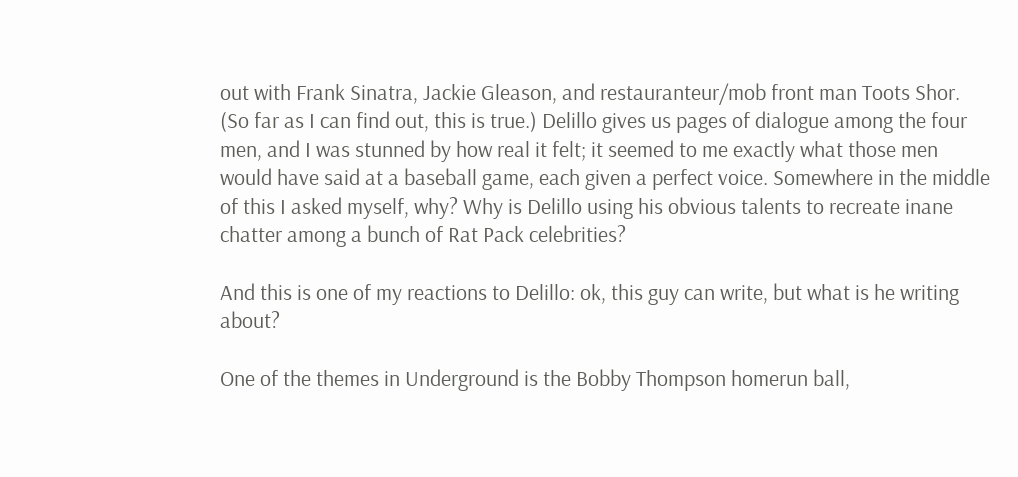out with Frank Sinatra, Jackie Gleason, and restauranteur/mob front man Toots Shor. (So far as I can find out, this is true.) Delillo gives us pages of dialogue among the four men, and I was stunned by how real it felt; it seemed to me exactly what those men would have said at a baseball game, each given a perfect voice. Somewhere in the middle of this I asked myself, why? Why is Delillo using his obvious talents to recreate inane chatter among a bunch of Rat Pack celebrities?

And this is one of my reactions to Delillo: ok, this guy can write, but what is he writing about?

One of the themes in Underground is the Bobby Thompson homerun ball,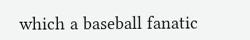which a baseball fanatic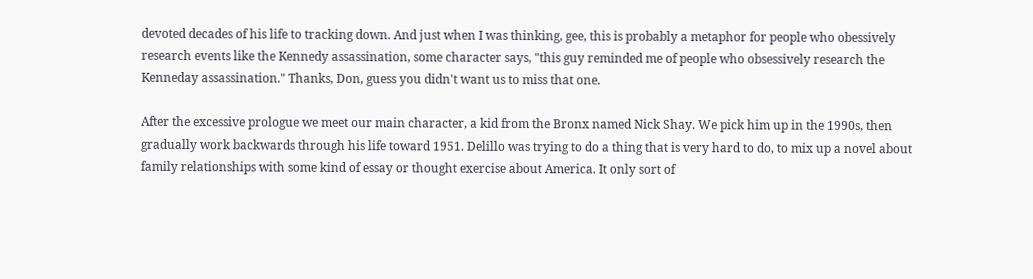devoted decades of his life to tracking down. And just when I was thinking, gee, this is probably a metaphor for people who obessively research events like the Kennedy assassination, some character says, "this guy reminded me of people who obsessively research the Kenneday assassination." Thanks, Don, guess you didn't want us to miss that one.

After the excessive prologue we meet our main character, a kid from the Bronx named Nick Shay. We pick him up in the 1990s, then gradually work backwards through his life toward 1951. Delillo was trying to do a thing that is very hard to do, to mix up a novel about family relationships with some kind of essay or thought exercise about America. It only sort of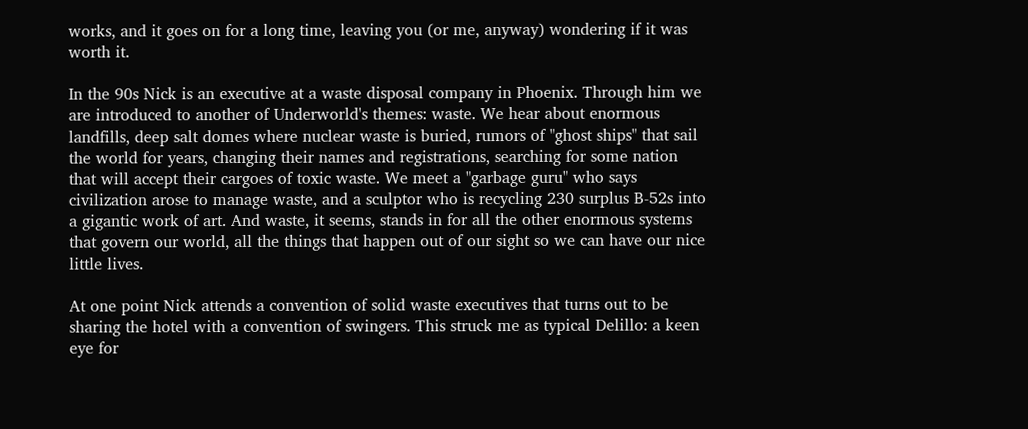works, and it goes on for a long time, leaving you (or me, anyway) wondering if it was worth it.

In the 90s Nick is an executive at a waste disposal company in Phoenix. Through him we are introduced to another of Underworld's themes: waste. We hear about enormous landfills, deep salt domes where nuclear waste is buried, rumors of "ghost ships" that sail the world for years, changing their names and registrations, searching for some nation that will accept their cargoes of toxic waste. We meet a "garbage guru" who says civilization arose to manage waste, and a sculptor who is recycling 230 surplus B-52s into a gigantic work of art. And waste, it seems, stands in for all the other enormous systems that govern our world, all the things that happen out of our sight so we can have our nice little lives.

At one point Nick attends a convention of solid waste executives that turns out to be sharing the hotel with a convention of swingers. This struck me as typical Delillo: a keen eye for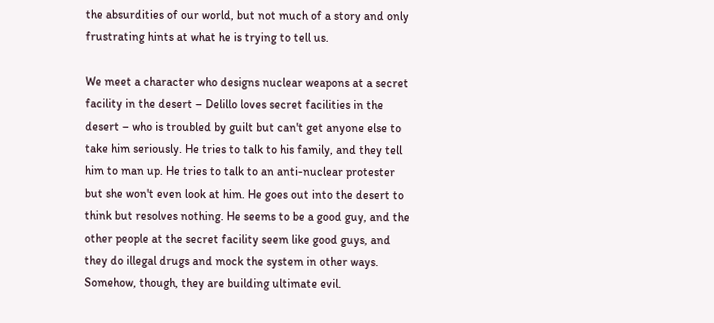the absurdities of our world, but not much of a story and only frustrating hints at what he is trying to tell us.

We meet a character who designs nuclear weapons at a secret facility in the desert – Delillo loves secret facilities in the desert – who is troubled by guilt but can't get anyone else to take him seriously. He tries to talk to his family, and they tell him to man up. He tries to talk to an anti-nuclear protester but she won't even look at him. He goes out into the desert to think but resolves nothing. He seems to be a good guy, and the other people at the secret facility seem like good guys, and they do illegal drugs and mock the system in other ways. Somehow, though, they are building ultimate evil.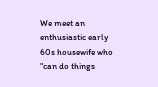We meet an enthusiastic early 60s housewife who "can do things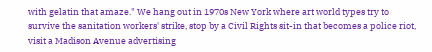with gelatin that amaze." We hang out in 1970s New York where art world types try to survive the sanitation workers' strike, stop by a Civil Rights sit-in that becomes a police riot, visit a Madison Avenue advertising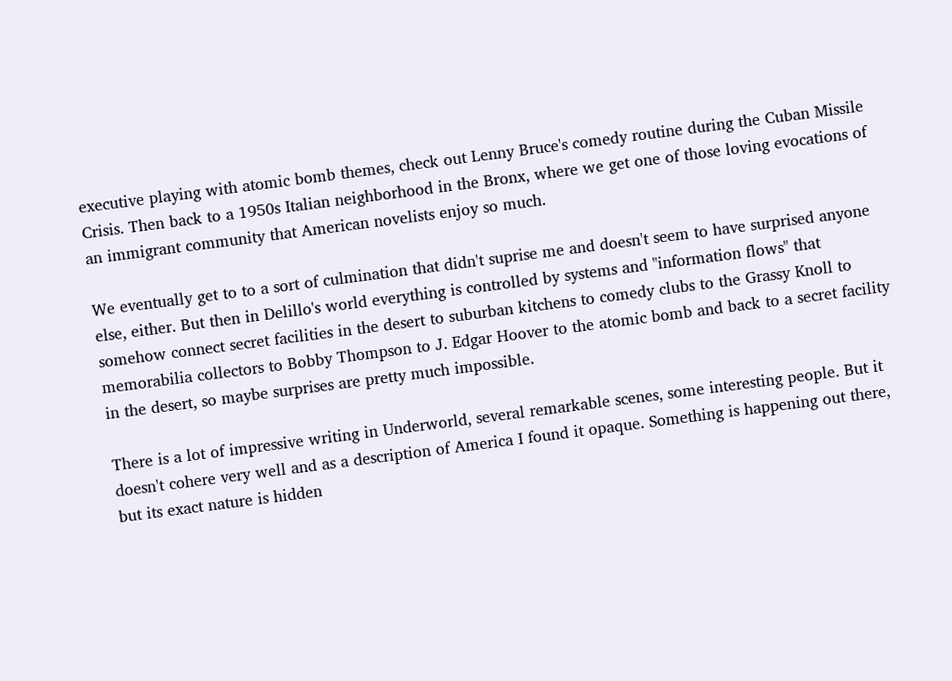executive playing with atomic bomb themes, check out Lenny Bruce's comedy routine during the Cuban Missile Crisis. Then back to a 1950s Italian neighborhood in the Bronx, where we get one of those loving evocations of an immigrant community that American novelists enjoy so much.

We eventually get to to a sort of culmination that didn't suprise me and doesn't seem to have surprised anyone else, either. But then in Delillo's world everything is controlled by systems and "information flows" that somehow connect secret facilities in the desert to suburban kitchens to comedy clubs to the Grassy Knoll to memorabilia collectors to Bobby Thompson to J. Edgar Hoover to the atomic bomb and back to a secret facility in the desert, so maybe surprises are pretty much impossible.

There is a lot of impressive writing in Underworld, several remarkable scenes, some interesting people. But it doesn't cohere very well and as a description of America I found it opaque. Something is happening out there, but its exact nature is hidden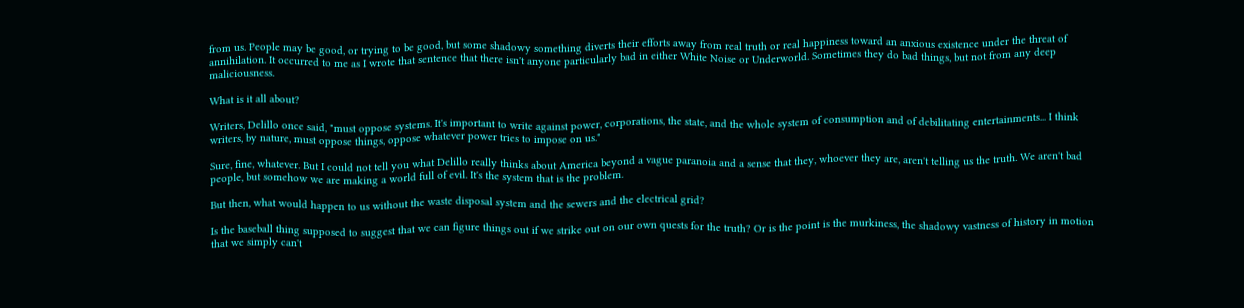from us. People may be good, or trying to be good, but some shadowy something diverts their efforts away from real truth or real happiness toward an anxious existence under the threat of annihilation. It occurred to me as I wrote that sentence that there isn't anyone particularly bad in either White Noise or Underworld. Sometimes they do bad things, but not from any deep maliciousness.

What is it all about?

Writers, Delillo once said, "must oppose systems. It's important to write against power, corporations, the state, and the whole system of consumption and of debilitating entertainments... I think writers, by nature, must oppose things, oppose whatever power tries to impose on us."

Sure, fine, whatever. But I could not tell you what Delillo really thinks about America beyond a vague paranoia and a sense that they, whoever they are, aren't telling us the truth. We aren't bad people, but somehow we are making a world full of evil. It's the system that is the problem.

But then, what would happen to us without the waste disposal system and the sewers and the electrical grid?

Is the baseball thing supposed to suggest that we can figure things out if we strike out on our own quests for the truth? Or is the point is the murkiness, the shadowy vastness of history in motion that we simply can't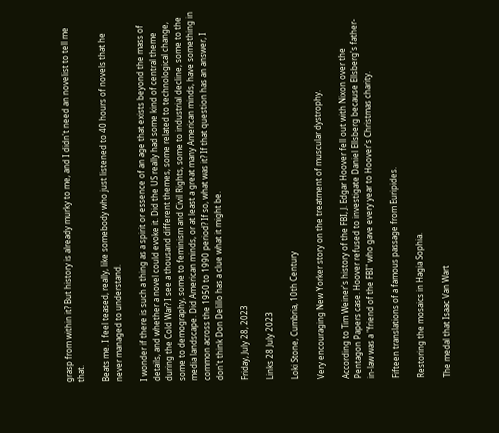grasp from within it? But history is already murky to me, and I didn't need an novelist to tell me that.

Beats me. I feel teased, really, like somebody who just listened to 40 hours of novels that he never managed to understand.

I wonder if there is such a thing as a spirit or essence of an age that exists beyond the mass of details, and whether a novel could evoke it. Did the US really had some kind of central theme during the Cold War? I see a thousand different themes, some related to technological change, some to demography, some to feminism and Civil Rights, some to industrial decline, some to the media landscape. Did American minds, or at least a great many American minds, have something in common across the 1950 to 1990 period? If so, what was it? If that question has an answer, I don't think Don Delillo has a clue what it might be.

Friday, July 28, 2023

Links 28 July 2023

Loki Stone, Cumbria, 10th Century

Very encouraging New Yorker story on the treatment of muscular dystrophy.

According to Tim Weiner's history of the FBI, J. Edgar Hoover fell out with Nixon over the Pentagon Papers case. Hoover refused to investigate Daniel Ellsberg because Ellsberg's father-in-law was a "friend of the FBI" who gave every year to Hoover's Christmas charity.

Fifteen translations of a famous passage from Euripides.

Restoring the mosaics in Hagia Sophia.

The medal that Isaac Van Wart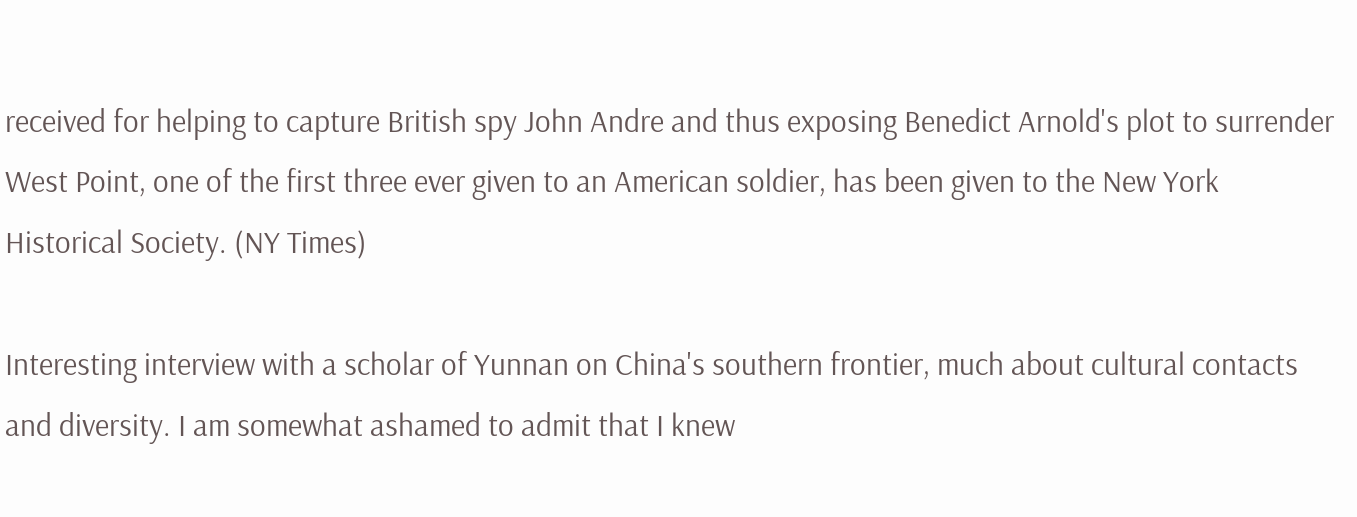received for helping to capture British spy John Andre and thus exposing Benedict Arnold's plot to surrender West Point, one of the first three ever given to an American soldier, has been given to the New York Historical Society. (NY Times)

Interesting interview with a scholar of Yunnan on China's southern frontier, much about cultural contacts and diversity. I am somewhat ashamed to admit that I knew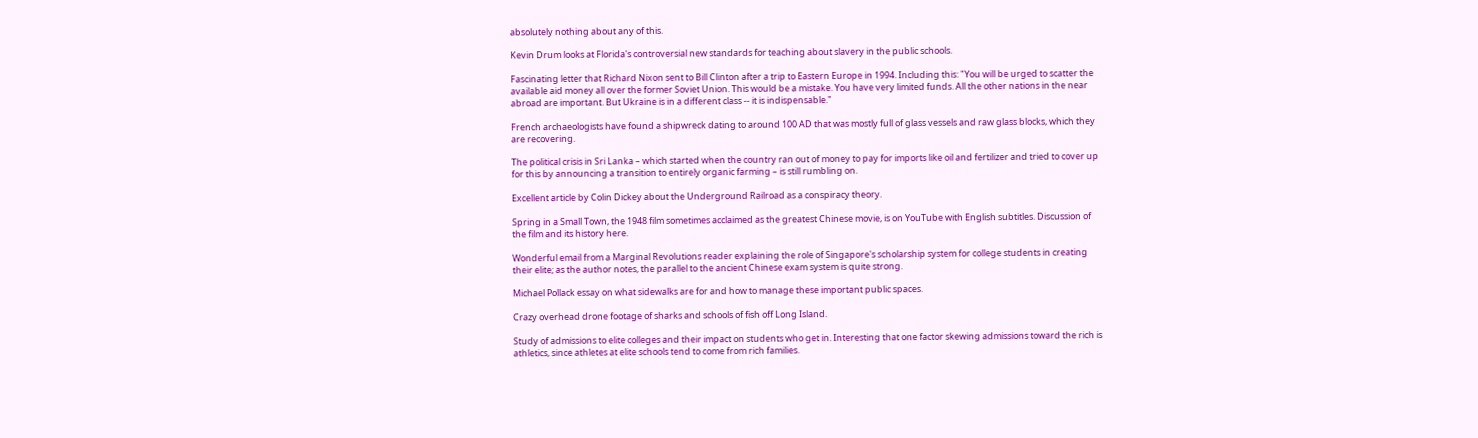absolutely nothing about any of this.

Kevin Drum looks at Florida's controversial new standards for teaching about slavery in the public schools.

Fascinating letter that Richard Nixon sent to Bill Clinton after a trip to Eastern Europe in 1994. Including this: "You will be urged to scatter the available aid money all over the former Soviet Union. This would be a mistake. You have very limited funds. All the other nations in the near abroad are important. But Ukraine is in a different class -- it is indispensable."

French archaeologists have found a shipwreck dating to around 100 AD that was mostly full of glass vessels and raw glass blocks, which they are recovering.

The political crisis in Sri Lanka – which started when the country ran out of money to pay for imports like oil and fertilizer and tried to cover up for this by announcing a transition to entirely organic farming – is still rumbling on.

Excellent article by Colin Dickey about the Underground Railroad as a conspiracy theory.

Spring in a Small Town, the 1948 film sometimes acclaimed as the greatest Chinese movie, is on YouTube with English subtitles. Discussion of the film and its history here.

Wonderful email from a Marginal Revolutions reader explaining the role of Singapore's scholarship system for college students in creating their elite; as the author notes, the parallel to the ancient Chinese exam system is quite strong.

Michael Pollack essay on what sidewalks are for and how to manage these important public spaces.

Crazy overhead drone footage of sharks and schools of fish off Long Island.

Study of admissions to elite colleges and their impact on students who get in. Interesting that one factor skewing admissions toward the rich is athletics, since athletes at elite schools tend to come from rich families.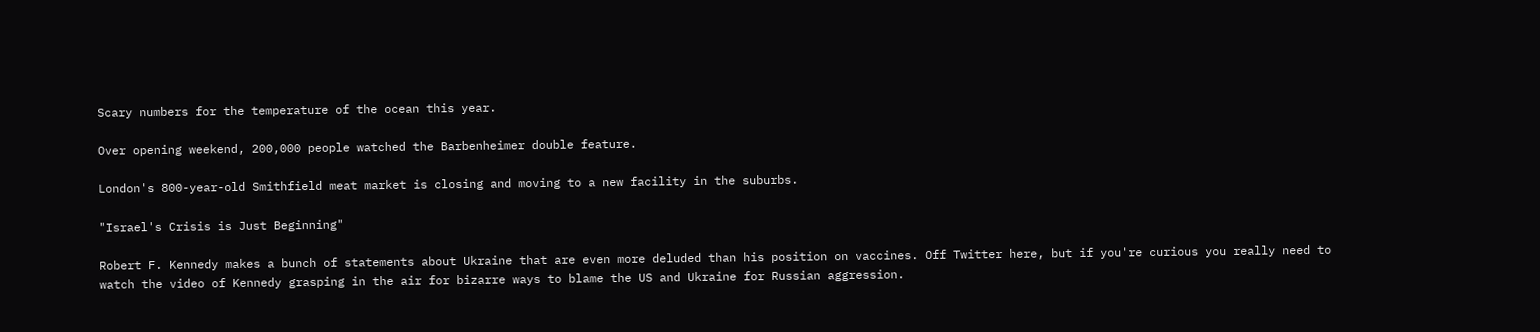Scary numbers for the temperature of the ocean this year.

Over opening weekend, 200,000 people watched the Barbenheimer double feature.

London's 800-year-old Smithfield meat market is closing and moving to a new facility in the suburbs.

"Israel's Crisis is Just Beginning"

Robert F. Kennedy makes a bunch of statements about Ukraine that are even more deluded than his position on vaccines. Off Twitter here, but if you're curious you really need to watch the video of Kennedy grasping in the air for bizarre ways to blame the US and Ukraine for Russian aggression.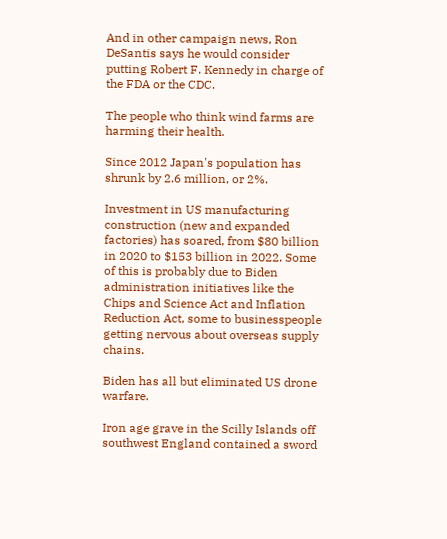And in other campaign news, Ron DeSantis says he would consider putting Robert F. Kennedy in charge of the FDA or the CDC.

The people who think wind farms are harming their health.

Since 2012 Japan's population has shrunk by 2.6 million, or 2%.

Investment in US manufacturing construction (new and expanded factories) has soared, from $80 billion in 2020 to $153 billion in 2022. Some of this is probably due to Biden administration initiatives like the Chips and Science Act and Inflation Reduction Act, some to businesspeople getting nervous about overseas supply chains.

Biden has all but eliminated US drone warfare.

Iron age grave in the Scilly Islands off southwest England contained a sword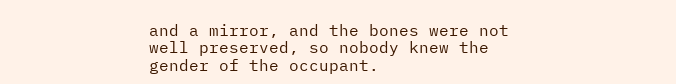and a mirror, and the bones were not well preserved, so nobody knew the gender of the occupant.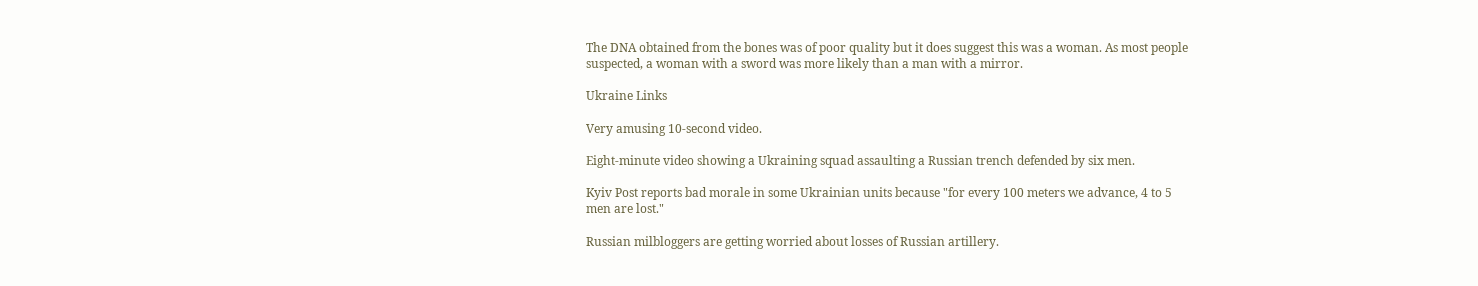The DNA obtained from the bones was of poor quality but it does suggest this was a woman. As most people suspected, a woman with a sword was more likely than a man with a mirror.

Ukraine Links

Very amusing 10-second video.

Eight-minute video showing a Ukraining squad assaulting a Russian trench defended by six men.

Kyiv Post reports bad morale in some Ukrainian units because "for every 100 meters we advance, 4 to 5 men are lost."

Russian milbloggers are getting worried about losses of Russian artillery.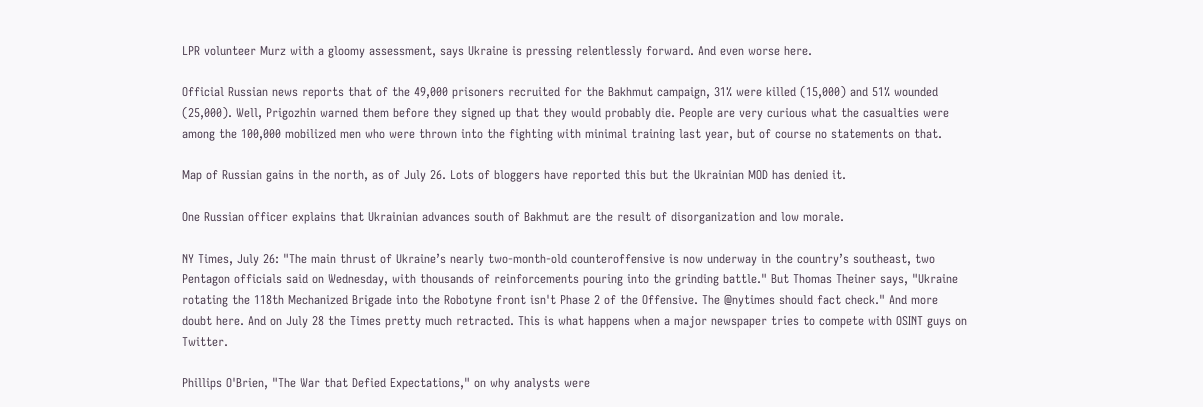LPR volunteer Murz with a gloomy assessment, says Ukraine is pressing relentlessly forward. And even worse here.

Official Russian news reports that of the 49,000 prisoners recruited for the Bakhmut campaign, 31% were killed (15,000) and 51% wounded (25,000). Well, Prigozhin warned them before they signed up that they would probably die. People are very curious what the casualties were among the 100,000 mobilized men who were thrown into the fighting with minimal training last year, but of course no statements on that.

Map of Russian gains in the north, as of July 26. Lots of bloggers have reported this but the Ukrainian MOD has denied it.

One Russian officer explains that Ukrainian advances south of Bakhmut are the result of disorganization and low morale.

NY Times, July 26: "The main thrust of Ukraine’s nearly two-month-old counteroffensive is now underway in the country’s southeast, two Pentagon officials said on Wednesday, with thousands of reinforcements pouring into the grinding battle." But Thomas Theiner says, "Ukraine rotating the 118th Mechanized Brigade into the Robotyne front isn't Phase 2 of the Offensive. The @nytimes should fact check." And more doubt here. And on July 28 the Times pretty much retracted. This is what happens when a major newspaper tries to compete with OSINT guys on Twitter.

Phillips O'Brien, "The War that Defied Expectations," on why analysts were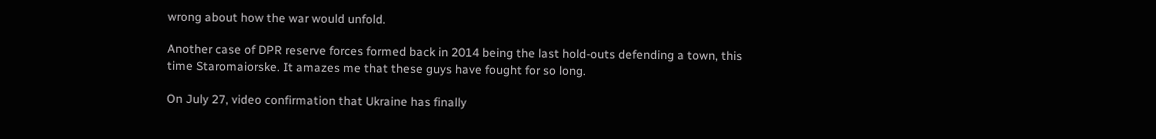wrong about how the war would unfold.

Another case of DPR reserve forces formed back in 2014 being the last hold-outs defending a town, this time Staromaiorske. It amazes me that these guys have fought for so long.

On July 27, video confirmation that Ukraine has finally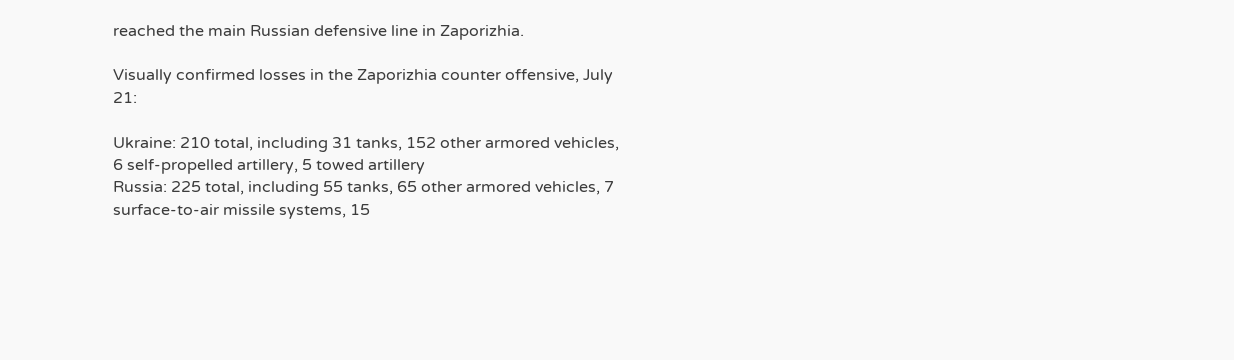reached the main Russian defensive line in Zaporizhia.

Visually confirmed losses in the Zaporizhia counter offensive, July 21:

Ukraine: 210 total, including 31 tanks, 152 other armored vehicles, 6 self-propelled artillery, 5 towed artillery
Russia: 225 total, including 55 tanks, 65 other armored vehicles, 7 surface-to-air missile systems, 15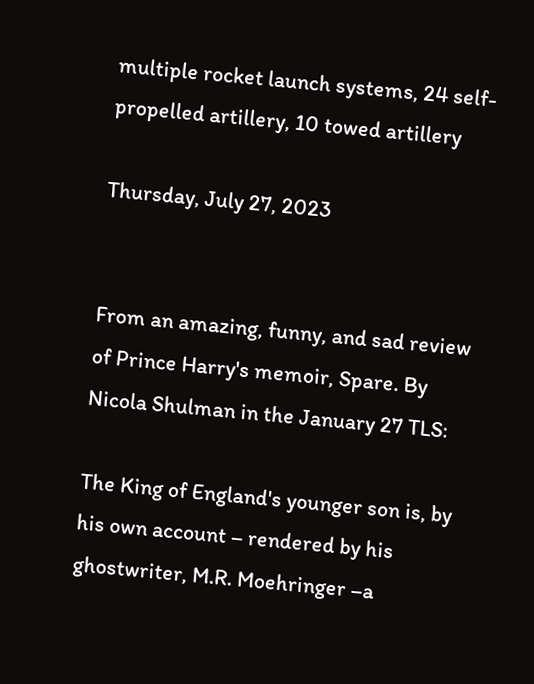multiple rocket launch systems, 24 self-propelled artillery, 10 towed artillery

Thursday, July 27, 2023


From an amazing, funny, and sad review of Prince Harry's memoir, Spare. By Nicola Shulman in the January 27 TLS:

The King of England's younger son is, by his own account – rendered by his ghostwriter, M.R. Moehringer –a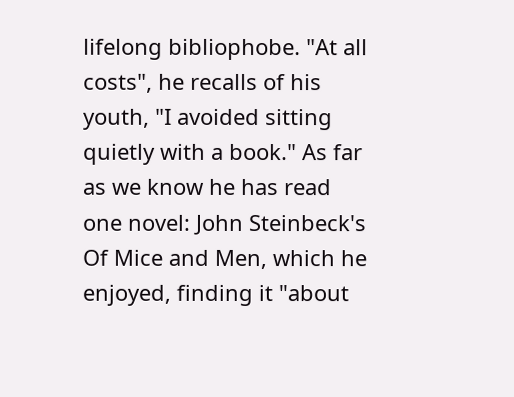lifelong bibliophobe. "At all costs", he recalls of his youth, "I avoided sitting quietly with a book." As far as we know he has read one novel: John Steinbeck's Of Mice and Men, which he enjoyed, finding it "about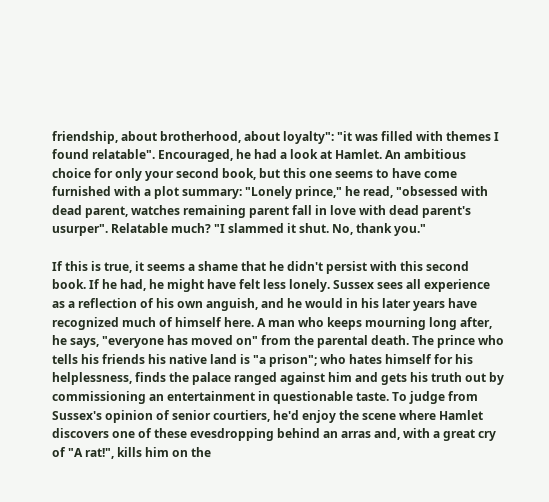friendship, about brotherhood, about loyalty": "it was filled with themes I found relatable". Encouraged, he had a look at Hamlet. An ambitious choice for only your second book, but this one seems to have come furnished with a plot summary: "Lonely prince," he read, "obsessed with dead parent, watches remaining parent fall in love with dead parent's usurper". Relatable much? "I slammed it shut. No, thank you."

If this is true, it seems a shame that he didn't persist with this second book. If he had, he might have felt less lonely. Sussex sees all experience as a reflection of his own anguish, and he would in his later years have recognized much of himself here. A man who keeps mourning long after, he says, "everyone has moved on" from the parental death. The prince who tells his friends his native land is "a prison"; who hates himself for his helplessness, finds the palace ranged against him and gets his truth out by commissioning an entertainment in questionable taste. To judge from Sussex's opinion of senior courtiers, he'd enjoy the scene where Hamlet discovers one of these evesdropping behind an arras and, with a great cry of "A rat!", kills him on the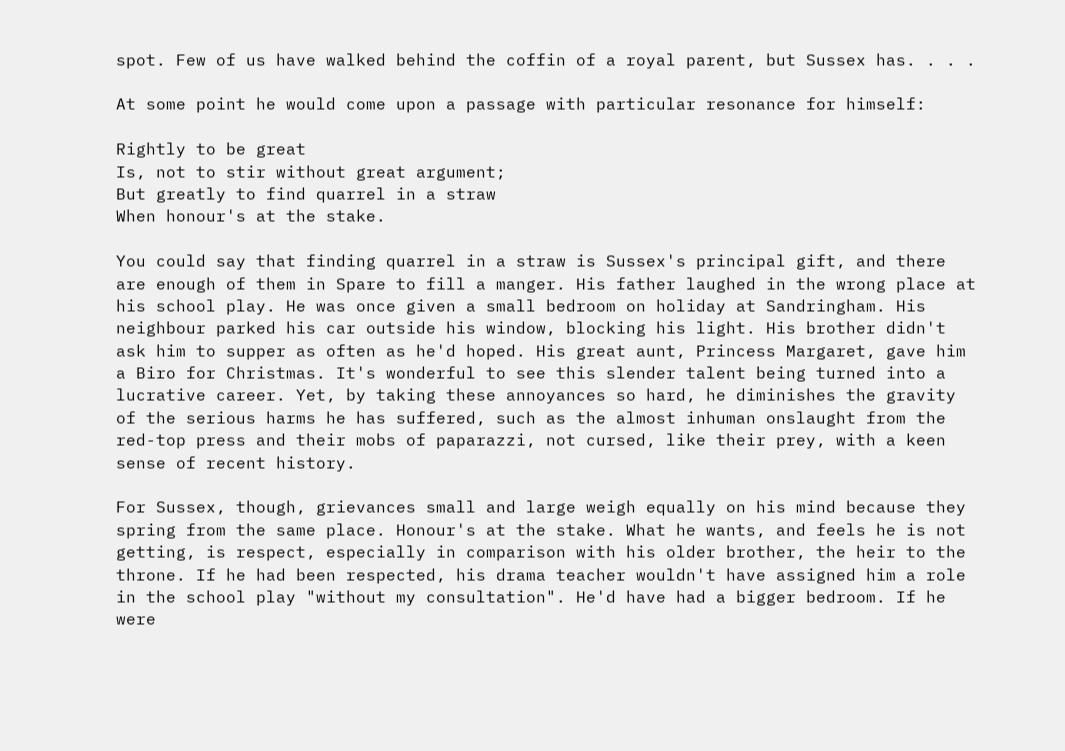spot. Few of us have walked behind the coffin of a royal parent, but Sussex has. . . .

At some point he would come upon a passage with particular resonance for himself:

Rightly to be great
Is, not to stir without great argument;
But greatly to find quarrel in a straw
When honour's at the stake.

You could say that finding quarrel in a straw is Sussex's principal gift, and there are enough of them in Spare to fill a manger. His father laughed in the wrong place at his school play. He was once given a small bedroom on holiday at Sandringham. His neighbour parked his car outside his window, blocking his light. His brother didn't ask him to supper as often as he'd hoped. His great aunt, Princess Margaret, gave him a Biro for Christmas. It's wonderful to see this slender talent being turned into a lucrative career. Yet, by taking these annoyances so hard, he diminishes the gravity of the serious harms he has suffered, such as the almost inhuman onslaught from the red-top press and their mobs of paparazzi, not cursed, like their prey, with a keen sense of recent history.

For Sussex, though, grievances small and large weigh equally on his mind because they spring from the same place. Honour's at the stake. What he wants, and feels he is not getting, is respect, especially in comparison with his older brother, the heir to the throne. If he had been respected, his drama teacher wouldn't have assigned him a role in the school play "without my consultation". He'd have had a bigger bedroom. If he were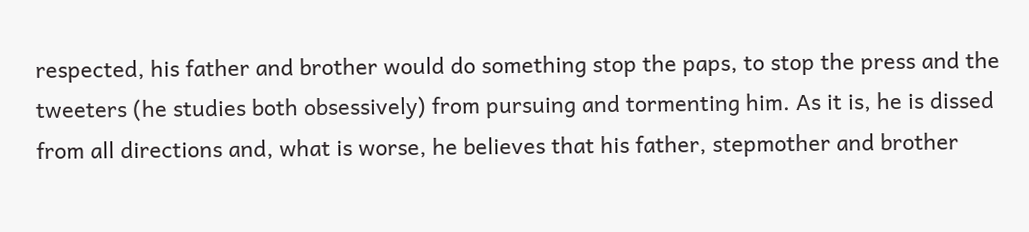respected, his father and brother would do something stop the paps, to stop the press and the tweeters (he studies both obsessively) from pursuing and tormenting him. As it is, he is dissed from all directions and, what is worse, he believes that his father, stepmother and brother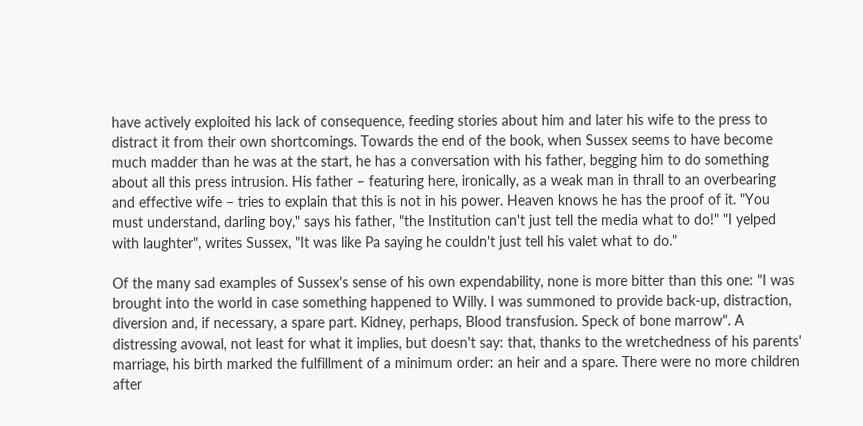have actively exploited his lack of consequence, feeding stories about him and later his wife to the press to distract it from their own shortcomings. Towards the end of the book, when Sussex seems to have become much madder than he was at the start, he has a conversation with his father, begging him to do something about all this press intrusion. His father – featuring here, ironically, as a weak man in thrall to an overbearing and effective wife – tries to explain that this is not in his power. Heaven knows he has the proof of it. "You must understand, darling boy," says his father, "the Institution can't just tell the media what to do!" "I yelped with laughter", writes Sussex, "It was like Pa saying he couldn't just tell his valet what to do."

Of the many sad examples of Sussex's sense of his own expendability, none is more bitter than this one: "I was brought into the world in case something happened to Willy. I was summoned to provide back-up, distraction, diversion and, if necessary, a spare part. Kidney, perhaps, Blood transfusion. Speck of bone marrow". A distressing avowal, not least for what it implies, but doesn't say: that, thanks to the wretchedness of his parents' marriage, his birth marked the fulfillment of a minimum order: an heir and a spare. There were no more children after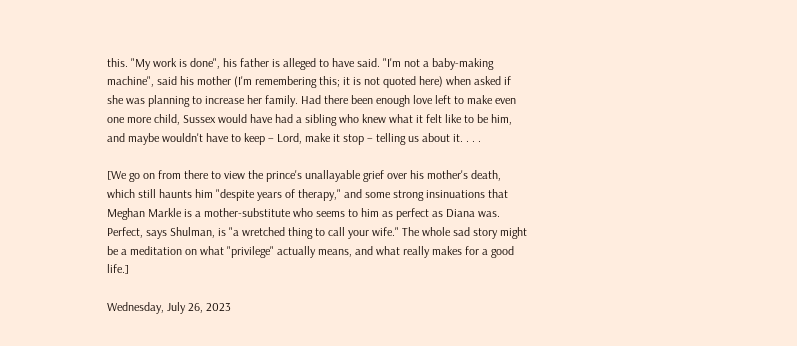this. "My work is done", his father is alleged to have said. "I'm not a baby-making machine", said his mother (I'm remembering this; it is not quoted here) when asked if she was planning to increase her family. Had there been enough love left to make even one more child, Sussex would have had a sibling who knew what it felt like to be him, and maybe wouldn't have to keep – Lord, make it stop – telling us about it. . . .

[We go on from there to view the prince's unallayable grief over his mother's death, which still haunts him "despite years of therapy," and some strong insinuations that Meghan Markle is a mother-substitute who seems to him as perfect as Diana was. Perfect, says Shulman, is "a wretched thing to call your wife." The whole sad story might be a meditation on what "privilege" actually means, and what really makes for a good life.]

Wednesday, July 26, 2023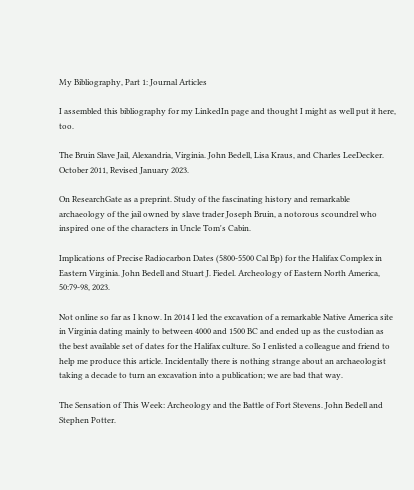My Bibliography, Part 1: Journal Articles

I assembled this bibliography for my LinkedIn page and thought I might as well put it here, too.

The Bruin Slave Jail, Alexandria, Virginia. John Bedell, Lisa Kraus, and Charles LeeDecker. October 2011, Revised January 2023.

On ResearchGate as a preprint. Study of the fascinating history and remarkable archaeology of the jail owned by slave trader Joseph Bruin, a notorous scoundrel who inspired one of the characters in Uncle Tom's Cabin.

Implications of Precise Radiocarbon Dates (5800-5500 Cal Bp) for the Halifax Complex in Eastern Virginia. John Bedell and Stuart J. Fiedel. Archeology of Eastern North America, 50:79-98, 2023.

Not online so far as I know. In 2014 I led the excavation of a remarkable Native America site in Virginia dating mainly to between 4000 and 1500 BC and ended up as the custodian as the best available set of dates for the Halifax culture. So I enlisted a colleague and friend to help me produce this article. Incidentally there is nothing strange about an archaeologist taking a decade to turn an excavation into a publication; we are bad that way.

The Sensation of This Week: Archeology and the Battle of Fort Stevens. John Bedell and Stephen Potter.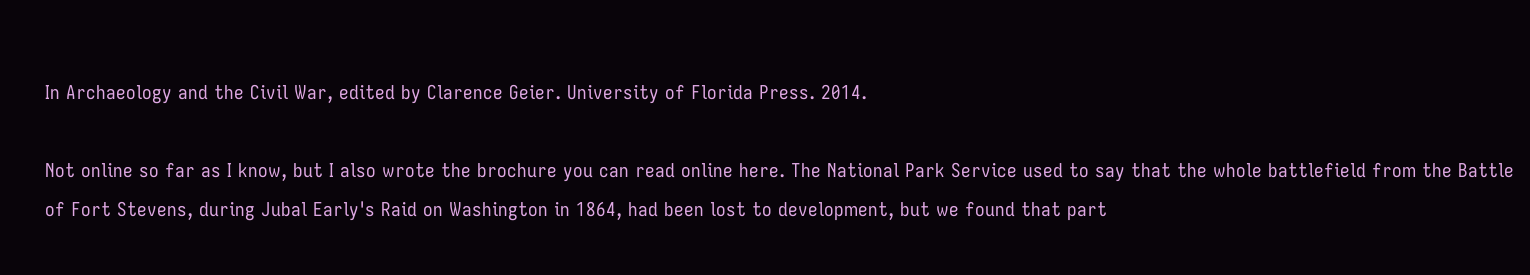In Archaeology and the Civil War, edited by Clarence Geier. University of Florida Press. 2014.

Not online so far as I know, but I also wrote the brochure you can read online here. The National Park Service used to say that the whole battlefield from the Battle of Fort Stevens, during Jubal Early's Raid on Washington in 1864, had been lost to development, but we found that part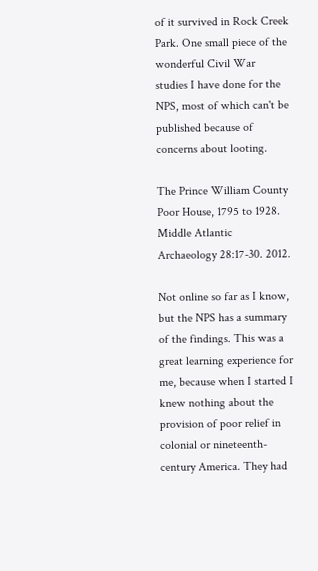of it survived in Rock Creek Park. One small piece of the wonderful Civil War studies I have done for the NPS, most of which can't be published because of concerns about looting.

The Prince William County Poor House, 1795 to 1928. Middle Atlantic Archaeology 28:17-30. 2012.

Not online so far as I know, but the NPS has a summary of the findings. This was a great learning experience for me, because when I started I knew nothing about the provision of poor relief in colonial or nineteenth-century America. They had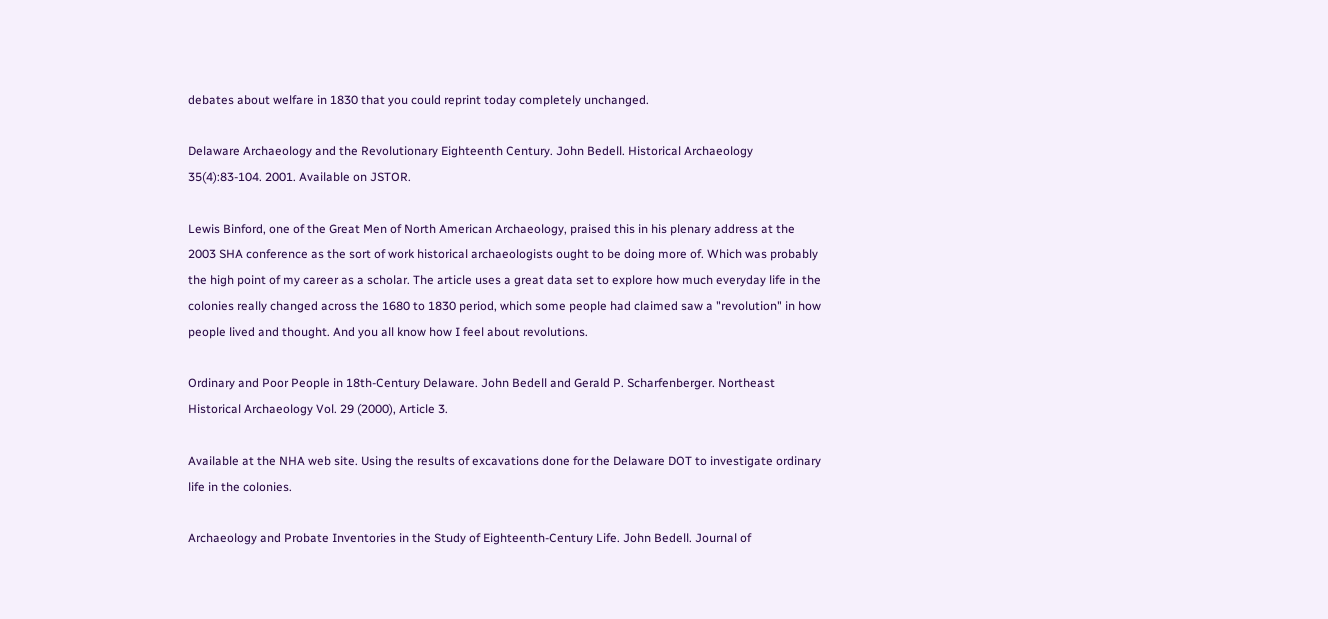debates about welfare in 1830 that you could reprint today completely unchanged.

Delaware Archaeology and the Revolutionary Eighteenth Century. John Bedell. Historical Archaeology 35(4):83-104. 2001. Available on JSTOR.

Lewis Binford, one of the Great Men of North American Archaeology, praised this in his plenary address at the 2003 SHA conference as the sort of work historical archaeologists ought to be doing more of. Which was probably the high point of my career as a scholar. The article uses a great data set to explore how much everyday life in the colonies really changed across the 1680 to 1830 period, which some people had claimed saw a "revolution" in how people lived and thought. And you all know how I feel about revolutions.

Ordinary and Poor People in 18th-Century Delaware. John Bedell and Gerald P. Scharfenberger. Northeast Historical Archaeology Vol. 29 (2000), Article 3.

Available at the NHA web site. Using the results of excavations done for the Delaware DOT to investigate ordinary life in the colonies.

Archaeology and Probate Inventories in the Study of Eighteenth-Century Life. John Bedell. Journal of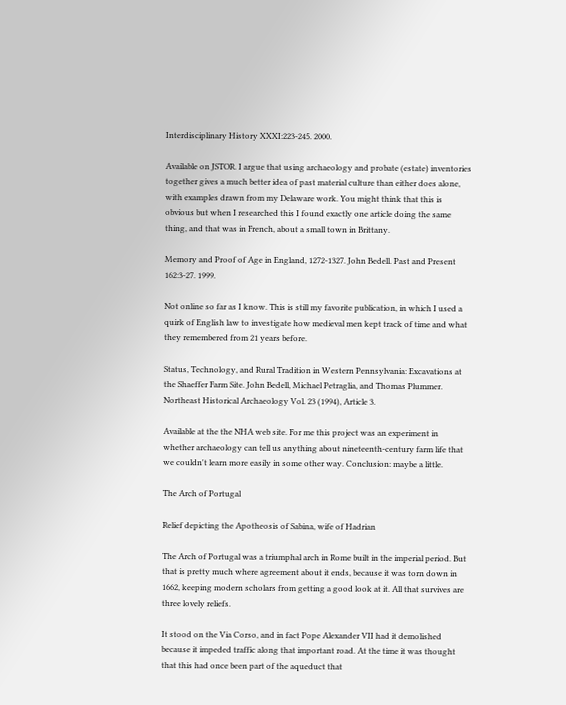Interdisciplinary History XXXI:223-245. 2000.

Available on JSTOR. I argue that using archaeology and probate (estate) inventories together gives a much better idea of past material culture than either does alone, with examples drawn from my Delaware work. You might think that this is obvious but when I researched this I found exactly one article doing the same thing, and that was in French, about a small town in Brittany.

Memory and Proof of Age in England, 1272-1327. John Bedell. Past and Present 162:3-27. 1999.

Not online so far as I know. This is still my favorite publication, in which I used a quirk of English law to investigate how medieval men kept track of time and what they remembered from 21 years before.

Status, Technology, and Rural Tradition in Western Pennsylvania: Excavations at the Shaeffer Farm Site. John Bedell, Michael Petraglia, and Thomas Plummer. Northeast Historical Archaeology Vol. 23 (1994), Article 3.

Available at the the NHA web site. For me this project was an experiment in whether archaeology can tell us anything about nineteenth-century farm life that we couldn't learn more easily in some other way. Conclusion: maybe a little.

The Arch of Portugal

Relief depicting the Apotheosis of Sabina, wife of Hadrian

The Arch of Portugal was a triumphal arch in Rome built in the imperial period. But that is pretty much where agreement about it ends, because it was torn down in 1662, keeping modern scholars from getting a good look at it. All that survives are three lovely reliefs.

It stood on the Via Corso, and in fact Pope Alexander VII had it demolished because it impeded traffic along that important road. At the time it was thought that this had once been part of the aqueduct that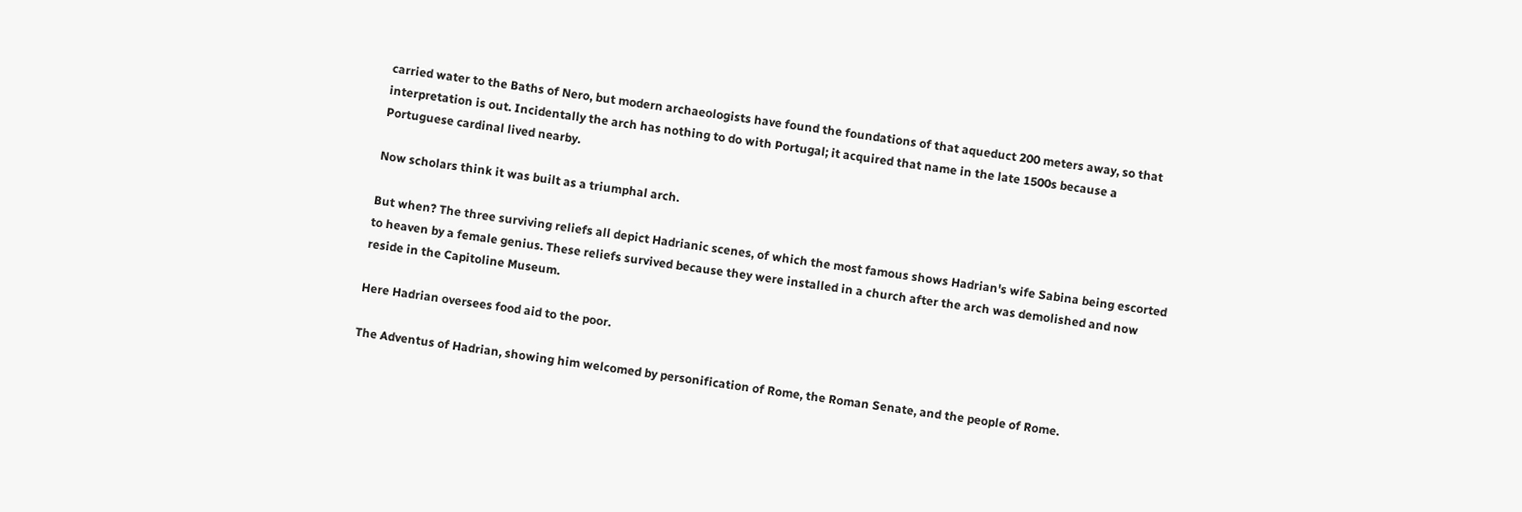carried water to the Baths of Nero, but modern archaeologists have found the foundations of that aqueduct 200 meters away, so that interpretation is out. Incidentally the arch has nothing to do with Portugal; it acquired that name in the late 1500s because a Portuguese cardinal lived nearby.

Now scholars think it was built as a triumphal arch.

But when? The three surviving reliefs all depict Hadrianic scenes, of which the most famous shows Hadrian's wife Sabina being escorted to heaven by a female genius. These reliefs survived because they were installed in a church after the arch was demolished and now reside in the Capitoline Museum.

Here Hadrian oversees food aid to the poor.

The Adventus of Hadrian, showing him welcomed by personification of Rome, the Roman Senate, and the people of Rome.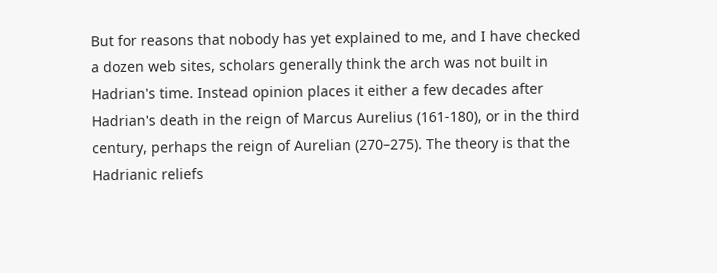But for reasons that nobody has yet explained to me, and I have checked a dozen web sites, scholars generally think the arch was not built in Hadrian's time. Instead opinion places it either a few decades after Hadrian's death in the reign of Marcus Aurelius (161-180), or in the third century, perhaps the reign of Aurelian (270–275). The theory is that the Hadrianic reliefs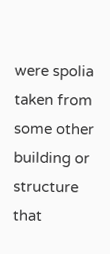were spolia taken from some other building or structure that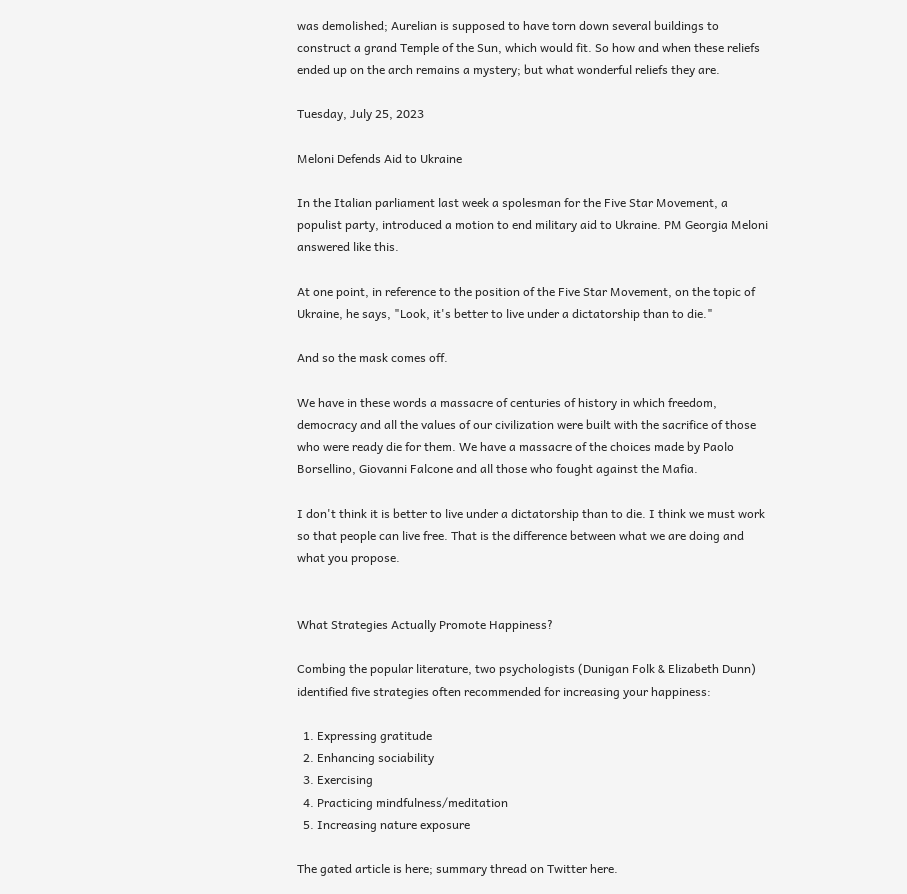was demolished; Aurelian is supposed to have torn down several buildings to construct a grand Temple of the Sun, which would fit. So how and when these reliefs ended up on the arch remains a mystery; but what wonderful reliefs they are.

Tuesday, July 25, 2023

Meloni Defends Aid to Ukraine

In the Italian parliament last week a spolesman for the Five Star Movement, a populist party, introduced a motion to end military aid to Ukraine. PM Georgia Meloni answered like this.

At one point, in reference to the position of the Five Star Movement, on the topic of Ukraine, he says, "Look, it's better to live under a dictatorship than to die."

And so the mask comes off.

We have in these words a massacre of centuries of history in which freedom, democracy and all the values of our civilization were built with the sacrifice of those who were ready die for them. We have a massacre of the choices made by Paolo Borsellino, Giovanni Falcone and all those who fought against the Mafia.

I don't think it is better to live under a dictatorship than to die. I think we must work so that people can live free. That is the difference between what we are doing and what you propose.


What Strategies Actually Promote Happiness?

Combing the popular literature, two psychologists (Dunigan Folk & Elizabeth Dunn) identified five strategies often recommended for increasing your happiness:

  1. Expressing gratitude
  2. Enhancing sociability
  3. Exercising
  4. Practicing mindfulness/meditation
  5. Increasing nature exposure

The gated article is here; summary thread on Twitter here.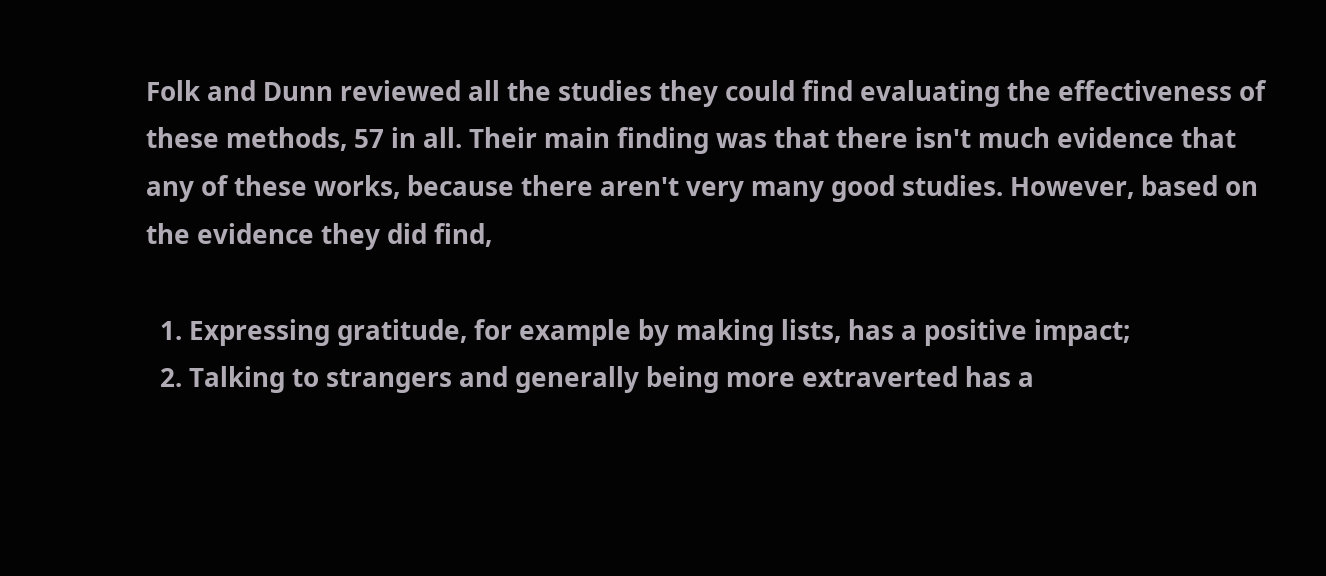Folk and Dunn reviewed all the studies they could find evaluating the effectiveness of these methods, 57 in all. Their main finding was that there isn't much evidence that any of these works, because there aren't very many good studies. However, based on the evidence they did find,

  1. Expressing gratitude, for example by making lists, has a positive impact;
  2. Talking to strangers and generally being more extraverted has a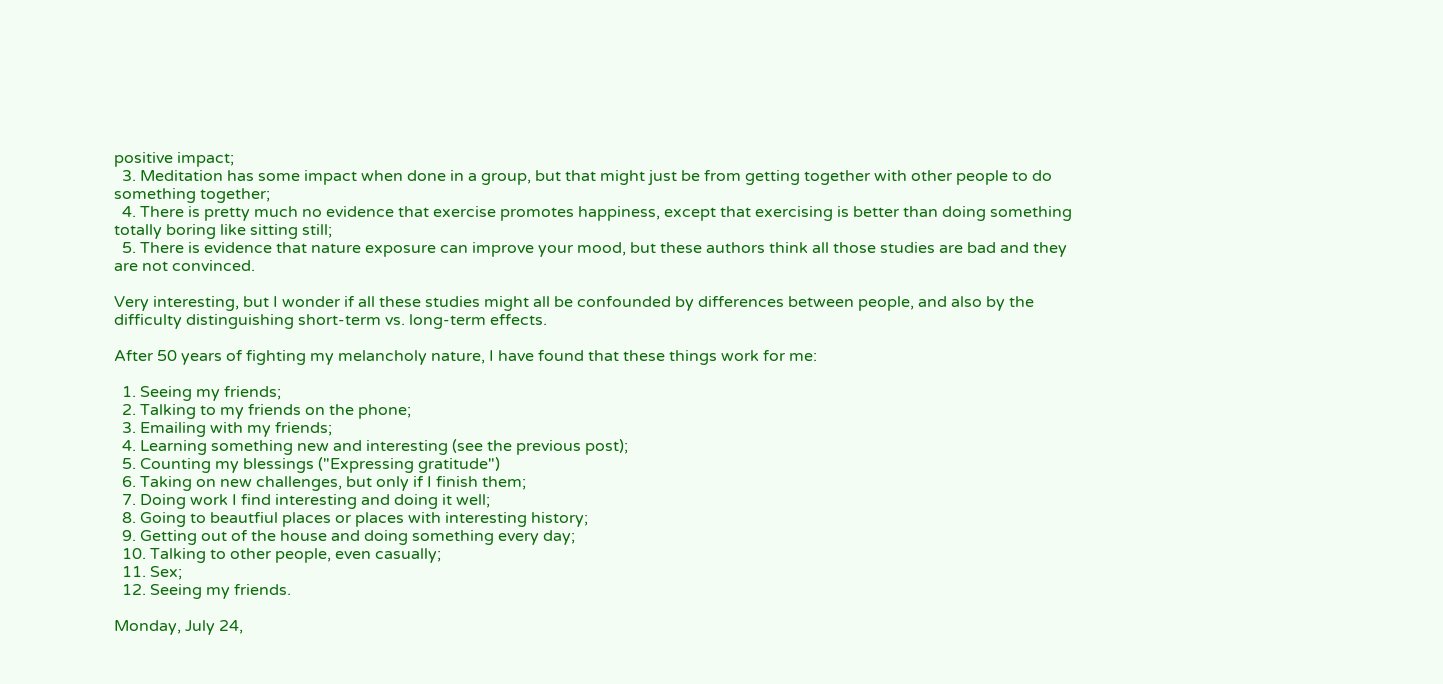positive impact;
  3. Meditation has some impact when done in a group, but that might just be from getting together with other people to do something together;
  4. There is pretty much no evidence that exercise promotes happiness, except that exercising is better than doing something totally boring like sitting still;
  5. There is evidence that nature exposure can improve your mood, but these authors think all those studies are bad and they are not convinced.

Very interesting, but I wonder if all these studies might all be confounded by differences between people, and also by the difficulty distinguishing short-term vs. long-term effects.

After 50 years of fighting my melancholy nature, I have found that these things work for me:

  1. Seeing my friends;
  2. Talking to my friends on the phone;
  3. Emailing with my friends;
  4. Learning something new and interesting (see the previous post);
  5. Counting my blessings ("Expressing gratitude")
  6. Taking on new challenges, but only if I finish them;
  7. Doing work I find interesting and doing it well;
  8. Going to beautfiul places or places with interesting history;
  9. Getting out of the house and doing something every day;
  10. Talking to other people, even casually;
  11. Sex;
  12. Seeing my friends.

Monday, July 24,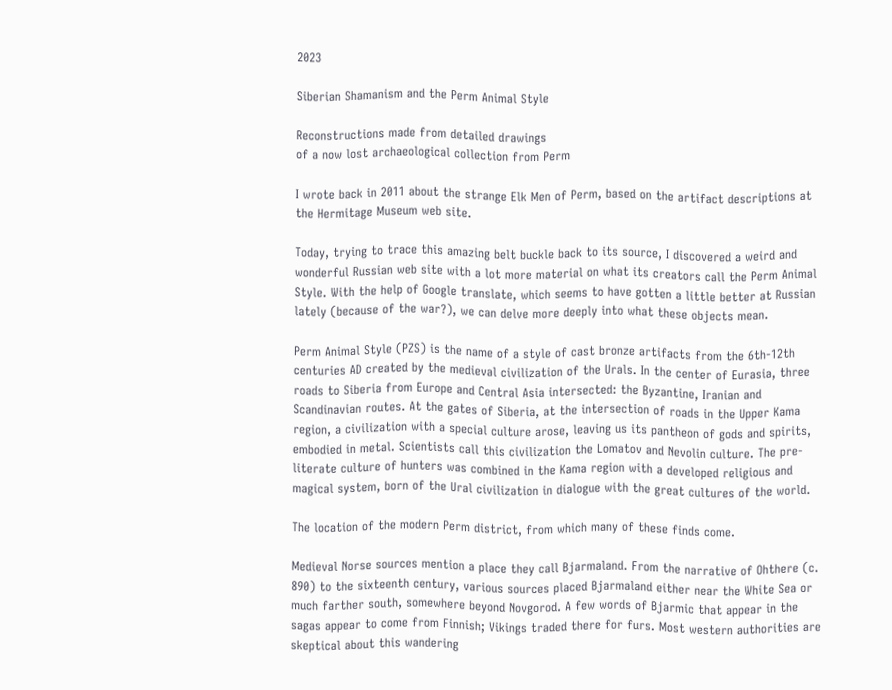2023

Siberian Shamanism and the Perm Animal Style

Reconstructions made from detailed drawings
of a now lost archaeological collection from Perm

I wrote back in 2011 about the strange Elk Men of Perm, based on the artifact descriptions at the Hermitage Museum web site.

Today, trying to trace this amazing belt buckle back to its source, I discovered a weird and wonderful Russian web site with a lot more material on what its creators call the Perm Animal Style. With the help of Google translate, which seems to have gotten a little better at Russian lately (because of the war?), we can delve more deeply into what these objects mean.

Perm Animal Style (PZS) is the name of a style of cast bronze artifacts from the 6th-12th centuries AD created by the medieval civilization of the Urals. In the center of Eurasia, three roads to Siberia from Europe and Central Asia intersected: the Byzantine, Iranian and Scandinavian routes. At the gates of Siberia, at the intersection of roads in the Upper Kama region, a civilization with a special culture arose, leaving us its pantheon of gods and spirits, embodied in metal. Scientists call this civilization the Lomatov and Nevolin culture. The pre-literate culture of hunters was combined in the Kama region with a developed religious and magical system, born of the Ural civilization in dialogue with the great cultures of the world.

The location of the modern Perm district, from which many of these finds come.

Medieval Norse sources mention a place they call Bjarmaland. From the narrative of Ohthere (c. 890) to the sixteenth century, various sources placed Bjarmaland either near the White Sea or much farther south, somewhere beyond Novgorod. A few words of Bjarmic that appear in the sagas appear to come from Finnish; Vikings traded there for furs. Most western authorities are skeptical about this wandering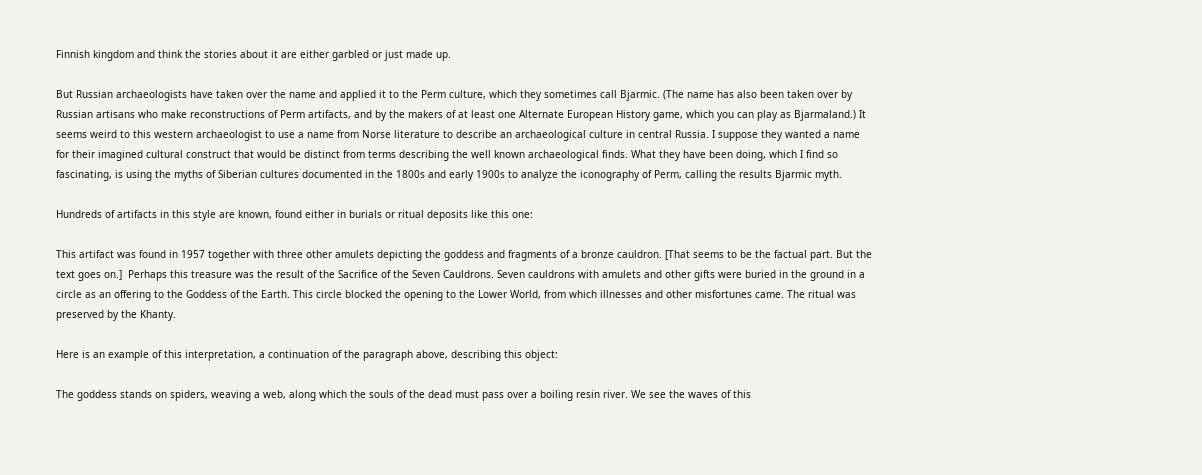Finnish kingdom and think the stories about it are either garbled or just made up.

But Russian archaeologists have taken over the name and applied it to the Perm culture, which they sometimes call Bjarmic. (The name has also been taken over by Russian artisans who make reconstructions of Perm artifacts, and by the makers of at least one Alternate European History game, which you can play as Bjarmaland.) It seems weird to this western archaeologist to use a name from Norse literature to describe an archaeological culture in central Russia. I suppose they wanted a name for their imagined cultural construct that would be distinct from terms describing the well known archaeological finds. What they have been doing, which I find so fascinating, is using the myths of Siberian cultures documented in the 1800s and early 1900s to analyze the iconography of Perm, calling the results Bjarmic myth.

Hundreds of artifacts in this style are known, found either in burials or ritual deposits like this one:

This artifact was found in 1957 together with three other amulets depicting the goddess and fragments of a bronze cauldron. [That seems to be the factual part. But the text goes on.]  Perhaps this treasure was the result of the Sacrifice of the Seven Cauldrons. Seven cauldrons with amulets and other gifts were buried in the ground in a circle as an offering to the Goddess of the Earth. This circle blocked the opening to the Lower World, from which illnesses and other misfortunes came. The ritual was preserved by the Khanty.

Here is an example of this interpretation, a continuation of the paragraph above, describing this object:

The goddess stands on spiders, weaving a web, along which the souls of the dead must pass over a boiling resin river. We see the waves of this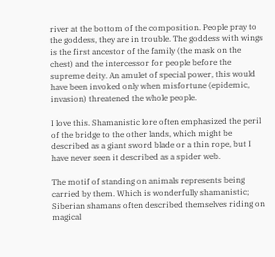river at the bottom of the composition. People pray to the goddess, they are in trouble. The goddess with wings is the first ancestor of the family (the mask on the chest) and the intercessor for people before the supreme deity. An amulet of special power, this would have been invoked only when misfortune (epidemic, invasion) threatened the whole people.

I love this. Shamanistic lore often emphasized the peril of the bridge to the other lands, which might be described as a giant sword blade or a thin rope, but I have never seen it described as a spider web.

The motif of standing on animals represents being carried by them. Which is wonderfully shamanistic; Siberian shamans often described themselves riding on magical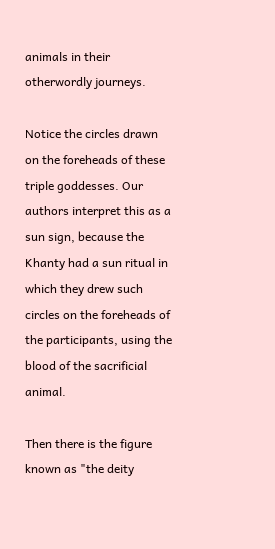animals in their otherwordly journeys.

Notice the circles drawn on the foreheads of these triple goddesses. Our authors interpret this as a sun sign, because the Khanty had a sun ritual in which they drew such circles on the foreheads of the participants, using the blood of the sacrificial animal.

Then there is the figure known as "the deity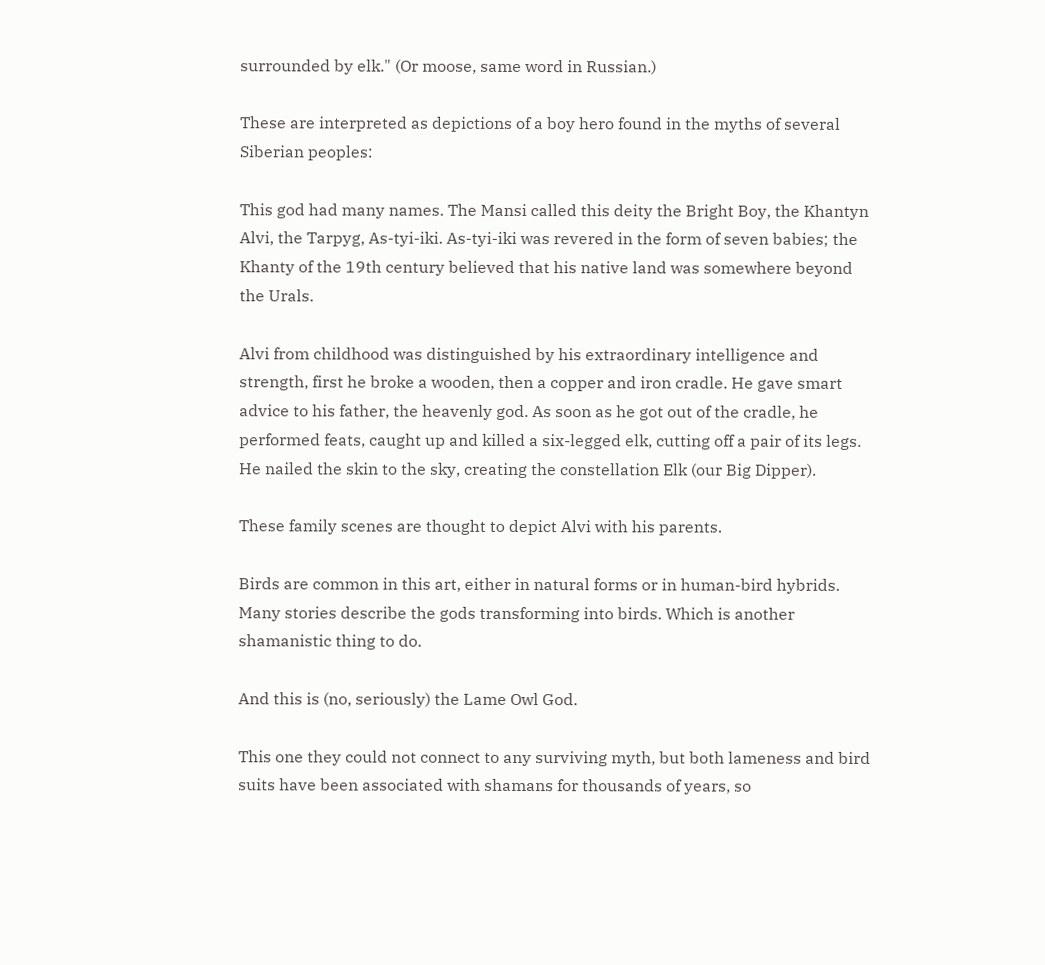surrounded by elk." (Or moose, same word in Russian.)

These are interpreted as depictions of a boy hero found in the myths of several Siberian peoples:

This god had many names. The Mansi called this deity the Bright Boy, the Khantyn Alvi, the Tarpyg, As-tyi-iki. As-tyi-iki was revered in the form of seven babies; the Khanty of the 19th century believed that his native land was somewhere beyond the Urals.

Alvi from childhood was distinguished by his extraordinary intelligence and strength, first he broke a wooden, then a copper and iron cradle. He gave smart advice to his father, the heavenly god. As soon as he got out of the cradle, he performed feats, caught up and killed a six-legged elk, cutting off a pair of its legs. He nailed the skin to the sky, creating the constellation Elk (our Big Dipper).

These family scenes are thought to depict Alvi with his parents.

Birds are common in this art, either in natural forms or in human-bird hybrids. Many stories describe the gods transforming into birds. Which is another shamanistic thing to do.

And this is (no, seriously) the Lame Owl God.

This one they could not connect to any surviving myth, but both lameness and bird suits have been associated with shamans for thousands of years, so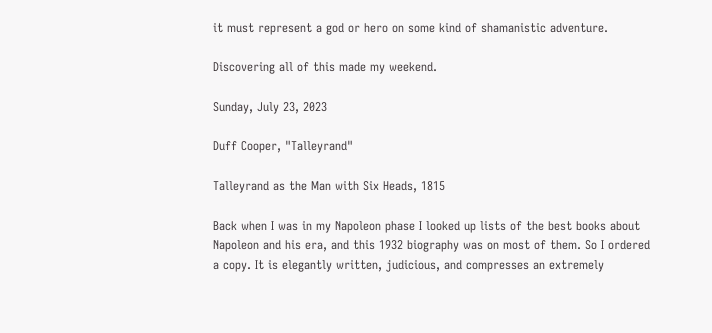it must represent a god or hero on some kind of shamanistic adventure.

Discovering all of this made my weekend.

Sunday, July 23, 2023

Duff Cooper, "Talleyrand"

Talleyrand as the Man with Six Heads, 1815

Back when I was in my Napoleon phase I looked up lists of the best books about Napoleon and his era, and this 1932 biography was on most of them. So I ordered a copy. It is elegantly written, judicious, and compresses an extremely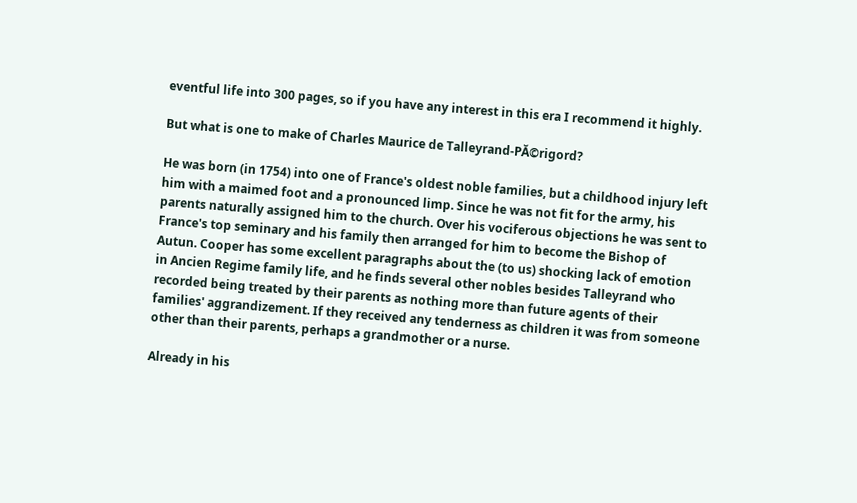eventful life into 300 pages, so if you have any interest in this era I recommend it highly.

But what is one to make of Charles Maurice de Talleyrand-PĂ©rigord?

He was born (in 1754) into one of France's oldest noble families, but a childhood injury left him with a maimed foot and a pronounced limp. Since he was not fit for the army, his parents naturally assigned him to the church. Over his vociferous objections he was sent to France's top seminary and his family then arranged for him to become the Bishop of Autun. Cooper has some excellent paragraphs about the (to us) shocking lack of emotion in Ancien Regime family life, and he finds several other nobles besides Talleyrand who recorded being treated by their parents as nothing more than future agents of their families' aggrandizement. If they received any tenderness as children it was from someone other than their parents, perhaps a grandmother or a nurse.

Already in his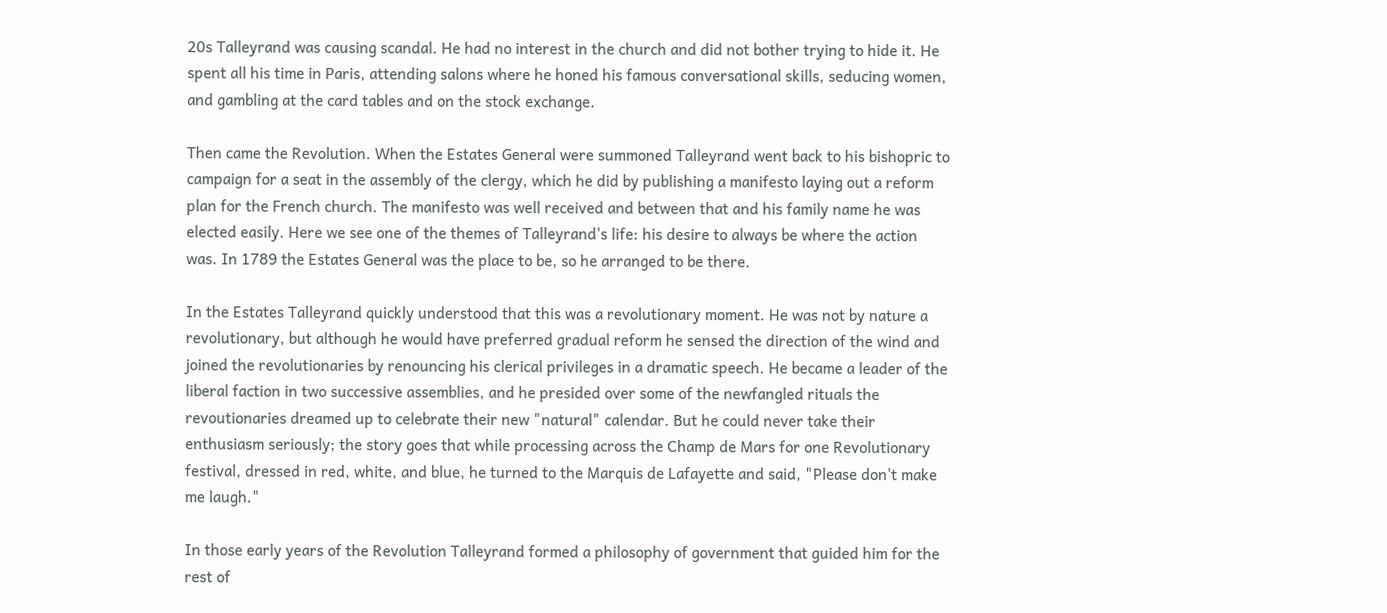20s Talleyrand was causing scandal. He had no interest in the church and did not bother trying to hide it. He spent all his time in Paris, attending salons where he honed his famous conversational skills, seducing women, and gambling at the card tables and on the stock exchange.

Then came the Revolution. When the Estates General were summoned Talleyrand went back to his bishopric to campaign for a seat in the assembly of the clergy, which he did by publishing a manifesto laying out a reform plan for the French church. The manifesto was well received and between that and his family name he was elected easily. Here we see one of the themes of Talleyrand's life: his desire to always be where the action was. In 1789 the Estates General was the place to be, so he arranged to be there.

In the Estates Talleyrand quickly understood that this was a revolutionary moment. He was not by nature a revolutionary, but although he would have preferred gradual reform he sensed the direction of the wind and joined the revolutionaries by renouncing his clerical privileges in a dramatic speech. He became a leader of the liberal faction in two successive assemblies, and he presided over some of the newfangled rituals the revoutionaries dreamed up to celebrate their new "natural" calendar. But he could never take their enthusiasm seriously; the story goes that while processing across the Champ de Mars for one Revolutionary festival, dressed in red, white, and blue, he turned to the Marquis de Lafayette and said, "Please don't make me laugh."

In those early years of the Revolution Talleyrand formed a philosophy of government that guided him for the rest of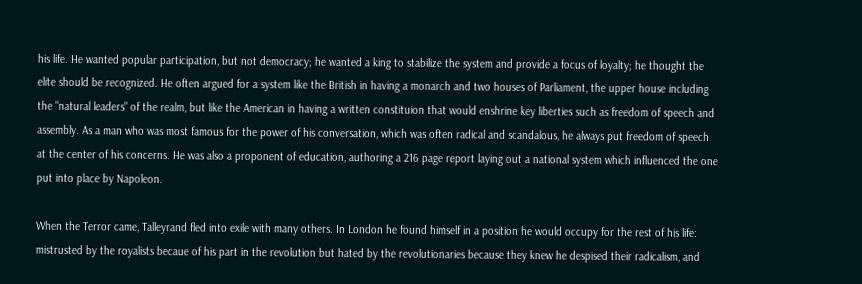his life. He wanted popular participation, but not democracy; he wanted a king to stabilize the system and provide a focus of loyalty; he thought the elite should be recognized. He often argued for a system like the British in having a monarch and two houses of Parliament, the upper house including the "natural leaders" of the realm, but like the American in having a written constituion that would enshrine key liberties such as freedom of speech and assembly. As a man who was most famous for the power of his conversation, which was often radical and scandalous, he always put freedom of speech at the center of his concerns. He was also a proponent of education, authoring a 216 page report laying out a national system which influenced the one put into place by Napoleon.

When the Terror came, Talleyrand fled into exile with many others. In London he found himself in a position he would occupy for the rest of his life: mistrusted by the royalists becaue of his part in the revolution but hated by the revolutionaries because they knew he despised their radicalism, and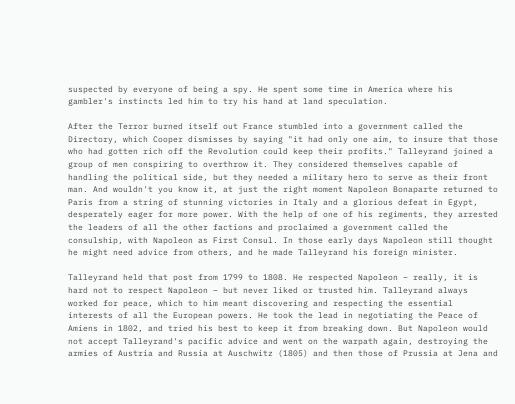suspected by everyone of being a spy. He spent some time in America where his gambler's instincts led him to try his hand at land speculation.

After the Terror burned itself out France stumbled into a government called the Directory, which Cooper dismisses by saying "it had only one aim, to insure that those who had gotten rich off the Revolution could keep their profits." Talleyrand joined a group of men conspiring to overthrow it. They considered themselves capable of handling the political side, but they needed a military hero to serve as their front man. And wouldn't you know it, at just the right moment Napoleon Bonaparte returned to Paris from a string of stunning victories in Italy and a glorious defeat in Egypt, desperately eager for more power. With the help of one of his regiments, they arrested the leaders of all the other factions and proclaimed a government called the consulship, with Napoleon as First Consul. In those early days Napoleon still thought he might need advice from others, and he made Talleyrand his foreign minister.

Talleyrand held that post from 1799 to 1808. He respected Napoleon – really, it is hard not to respect Napoleon – but never liked or trusted him. Talleyrand always worked for peace, which to him meant discovering and respecting the essential interests of all the European powers. He took the lead in negotiating the Peace of Amiens in 1802, and tried his best to keep it from breaking down. But Napoleon would not accept Talleyrand's pacific advice and went on the warpath again, destroying the armies of Austria and Russia at Auschwitz (1805) and then those of Prussia at Jena and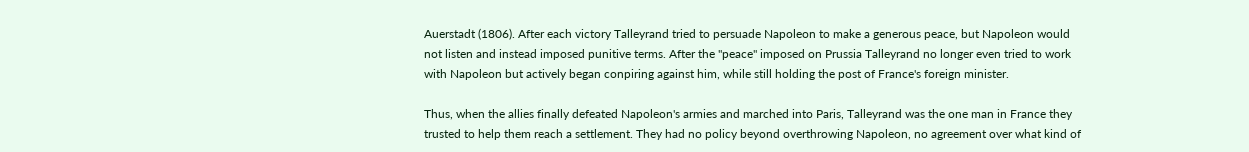Auerstadt (1806). After each victory Talleyrand tried to persuade Napoleon to make a generous peace, but Napoleon would not listen and instead imposed punitive terms. After the "peace" imposed on Prussia Talleyrand no longer even tried to work with Napoleon but actively began conpiring against him, while still holding the post of France's foreign minister.

Thus, when the allies finally defeated Napoleon's armies and marched into Paris, Talleyrand was the one man in France they trusted to help them reach a settlement. They had no policy beyond overthrowing Napoleon, no agreement over what kind of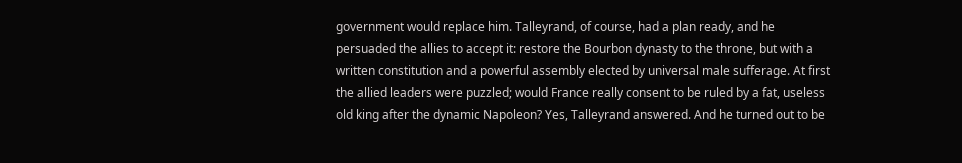government would replace him. Talleyrand, of course, had a plan ready, and he persuaded the allies to accept it: restore the Bourbon dynasty to the throne, but with a written constitution and a powerful assembly elected by universal male sufferage. At first the allied leaders were puzzled; would France really consent to be ruled by a fat, useless old king after the dynamic Napoleon? Yes, Talleyrand answered. And he turned out to be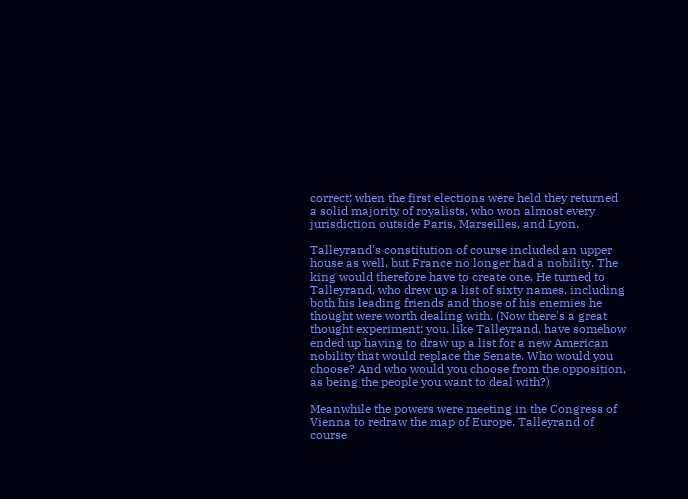correct; when the first elections were held they returned a solid majority of royalists, who won almost every jurisdiction outside Paris, Marseilles, and Lyon.

Talleyrand's constitution of course included an upper house as well, but France no longer had a nobility. The king would therefore have to create one. He turned to Talleyrand, who drew up a list of sixty names, including both his leading friends and those of his enemies he thought were worth dealing with. (Now there's a great thought experiment: you, like Talleyrand, have somehow ended up having to draw up a list for a new American nobility that would replace the Senate. Who would you choose? And who would you choose from the opposition, as being the people you want to deal with?)

Meanwhile the powers were meeting in the Congress of Vienna to redraw the map of Europe. Talleyrand of course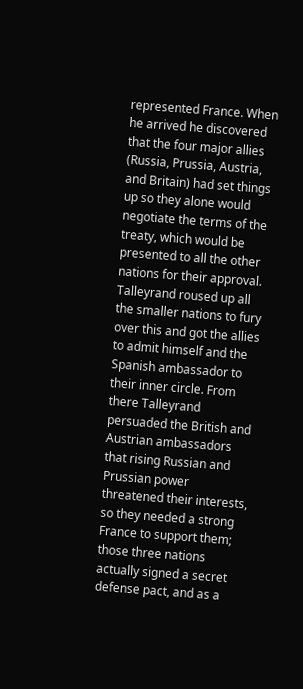represented France. When he arrived he discovered that the four major allies (Russia, Prussia, Austria, and Britain) had set things up so they alone would negotiate the terms of the treaty, which would be presented to all the other nations for their approval. Talleyrand roused up all the smaller nations to fury over this and got the allies to admit himself and the Spanish ambassador to their inner circle. From there Talleyrand persuaded the British and Austrian ambassadors that rising Russian and Prussian power threatened their interests, so they needed a strong France to support them; those three nations actually signed a secret defense pact, and as a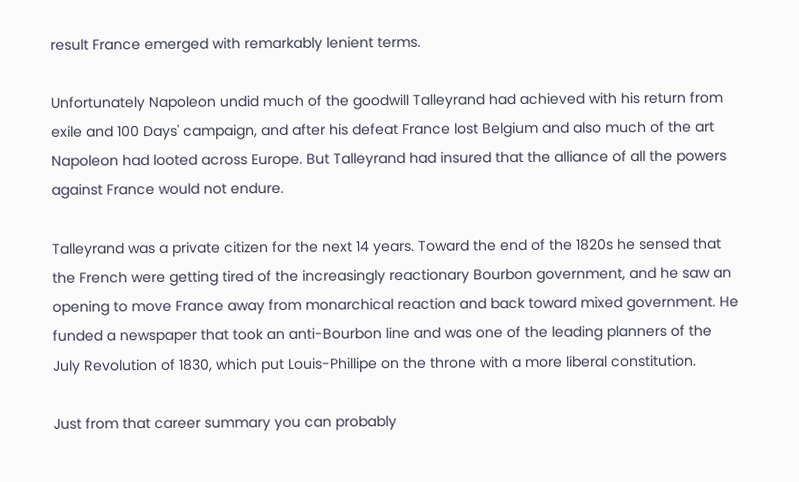result France emerged with remarkably lenient terms.

Unfortunately Napoleon undid much of the goodwill Talleyrand had achieved with his return from exile and 100 Days' campaign, and after his defeat France lost Belgium and also much of the art Napoleon had looted across Europe. But Talleyrand had insured that the alliance of all the powers against France would not endure.

Talleyrand was a private citizen for the next 14 years. Toward the end of the 1820s he sensed that the French were getting tired of the increasingly reactionary Bourbon government, and he saw an opening to move France away from monarchical reaction and back toward mixed government. He funded a newspaper that took an anti-Bourbon line and was one of the leading planners of the July Revolution of 1830, which put Louis-Phillipe on the throne with a more liberal constitution.

Just from that career summary you can probably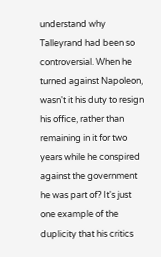understand why Talleyrand had been so controversial. When he turned against Napoleon, wasn't it his duty to resign his office, rather than remaining in it for two years while he conspired against the government he was part of? It's just one example of the duplicity that his critics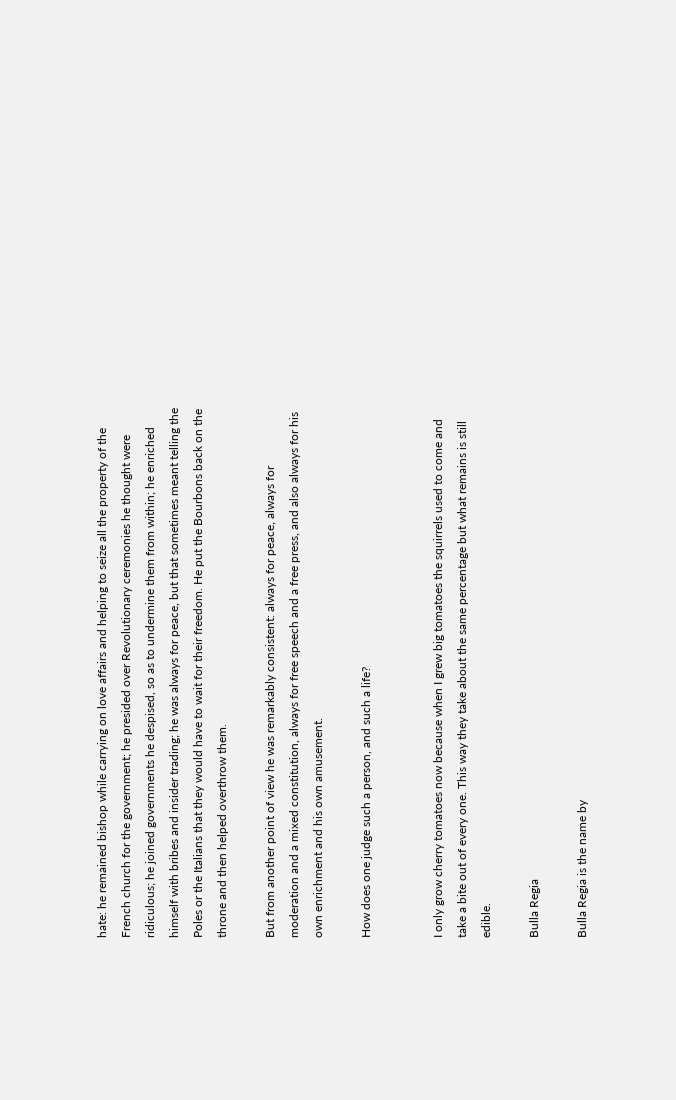hate: he remained bishop while carrying on love affairs and helping to seize all the property of the French church for the government; he presided over Revolutionary ceremonies he thought were ridiculous; he joined governments he despised, so as to undermine them from within; he enriched himself with bribes and insider trading; he was always for peace, but that sometimes meant telling the Poles or the Italians that they would have to wait for their freedom. He put the Bourbons back on the throne and then helped overthrow them.

But from another point of view he was remarkably consistent: always for peace, always for moderation and a mixed constitution, always for free speech and a free press, and also always for his own enrichment and his own amusement.

How does one judge such a person, and such a life?


I only grow cherry tomatoes now because when I grew big tomatoes the squirrels used to come and take a bite out of every one. This way they take about the same percentage but what remains is still edible.

Bulla Regia

Bulla Regia is the name by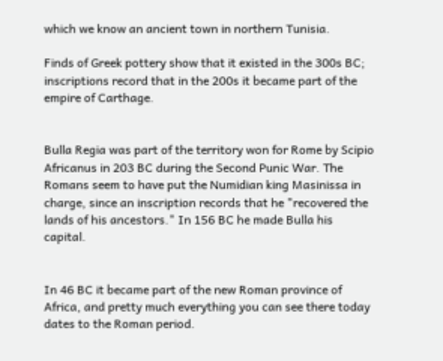which we know an ancient town in northern Tunisia.

Finds of Greek pottery show that it existed in the 300s BC; inscriptions record that in the 200s it became part of the empire of Carthage.


Bulla Regia was part of the territory won for Rome by Scipio Africanus in 203 BC during the Second Punic War. The Romans seem to have put the Numidian king Masinissa in charge, since an inscription records that he "recovered the lands of his ancestors." In 156 BC he made Bulla his capital.


In 46 BC it became part of the new Roman province of Africa, and pretty much everything you can see there today dates to the Roman period.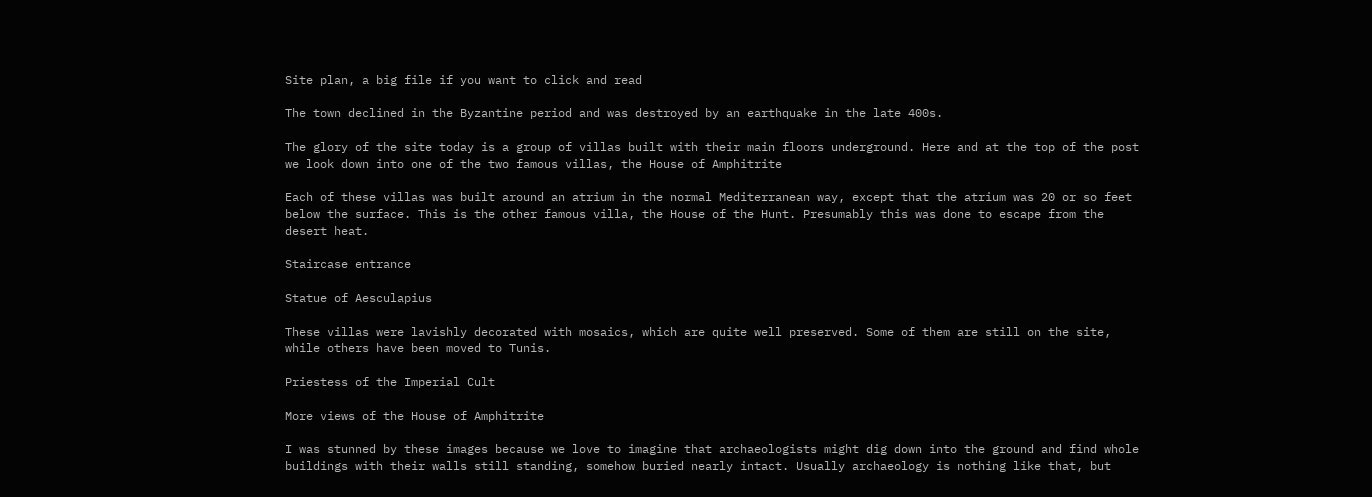Site plan, a big file if you want to click and read

The town declined in the Byzantine period and was destroyed by an earthquake in the late 400s.

The glory of the site today is a group of villas built with their main floors underground. Here and at the top of the post we look down into one of the two famous villas, the House of Amphitrite

Each of these villas was built around an atrium in the normal Mediterranean way, except that the atrium was 20 or so feet below the surface. This is the other famous villa, the House of the Hunt. Presumably this was done to escape from the desert heat.

Staircase entrance

Statue of Aesculapius

These villas were lavishly decorated with mosaics, which are quite well preserved. Some of them are still on the site, while others have been moved to Tunis.

Priestess of the Imperial Cult

More views of the House of Amphitrite

I was stunned by these images because we love to imagine that archaeologists might dig down into the ground and find whole buildings with their walls still standing, somehow buried nearly intact. Usually archaeology is nothing like that, but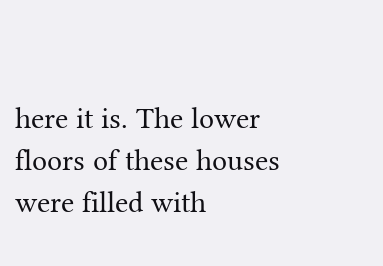here it is. The lower floors of these houses were filled with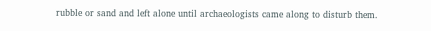rubble or sand and left alone until archaeologists came along to disturb them.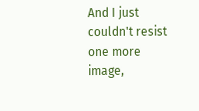And I just couldn't resist one more image,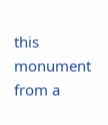this monument from a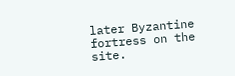later Byzantine fortress on the site.